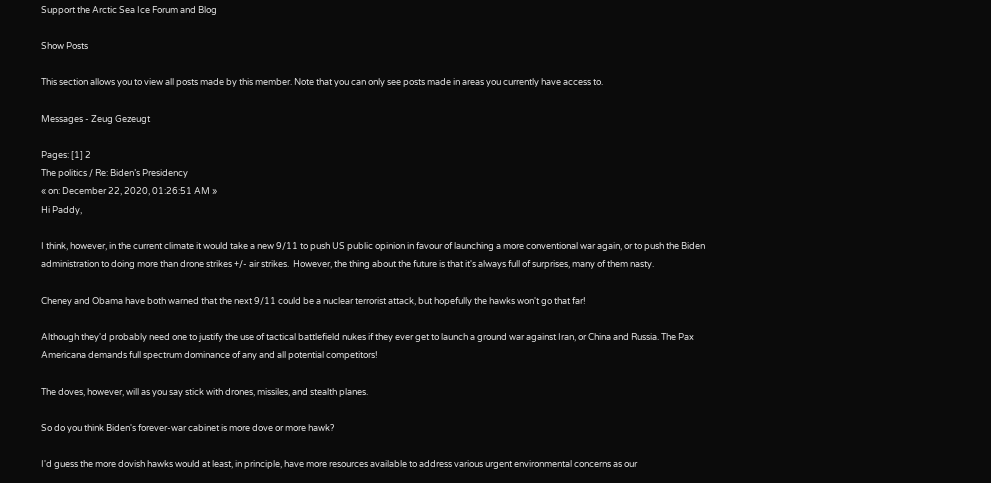Support the Arctic Sea Ice Forum and Blog

Show Posts

This section allows you to view all posts made by this member. Note that you can only see posts made in areas you currently have access to.

Messages - Zeug Gezeugt

Pages: [1] 2
The politics / Re: Biden’s Presidency
« on: December 22, 2020, 01:26:51 AM »
Hi Paddy,

I think, however, in the current climate it would take a new 9/11 to push US public opinion in favour of launching a more conventional war again, or to push the Biden administration to doing more than drone strikes +/- air strikes.  However, the thing about the future is that it's always full of surprises, many of them nasty.

Cheney and Obama have both warned that the next 9/11 could be a nuclear terrorist attack, but hopefully the hawks won't go that far!

Although they'd probably need one to justify the use of tactical battlefield nukes if they ever get to launch a ground war against Iran, or China and Russia. The Pax Americana demands full spectrum dominance of any and all potential competitors!

The doves, however, will as you say stick with drones, missiles, and stealth planes.

So do you think Biden's forever-war cabinet is more dove or more hawk?

I'd guess the more dovish hawks would at least, in principle, have more resources available to address various urgent environmental concerns as our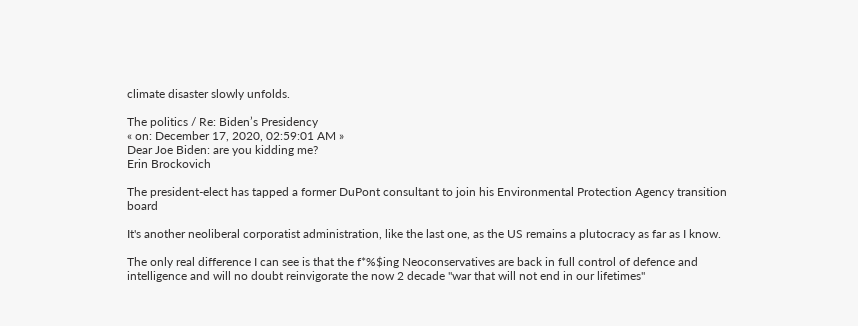climate disaster slowly unfolds.

The politics / Re: Biden’s Presidency
« on: December 17, 2020, 02:59:01 AM »
Dear Joe Biden: are you kidding me?
Erin Brockovich

The president-elect has tapped a former DuPont consultant to join his Environmental Protection Agency transition board

It's another neoliberal corporatist administration, like the last one, as the US remains a plutocracy as far as I know.

The only real difference I can see is that the f*%$ing Neoconservatives are back in full control of defence and intelligence and will no doubt reinvigorate the now 2 decade "war that will not end in our lifetimes"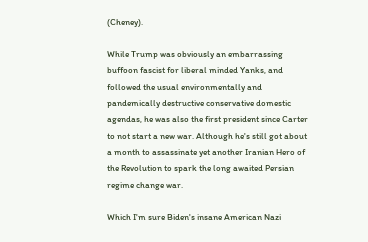(Cheney).

While Trump was obviously an embarrassing buffoon fascist for liberal minded Yanks, and followed the usual environmentally and pandemically destructive conservative domestic agendas, he was also the first president since Carter to not start a new war. Although he's still got about a month to assassinate yet another Iranian Hero of the Revolution to spark the long awaited Persian regime change war.

Which I'm sure Biden's insane American Nazi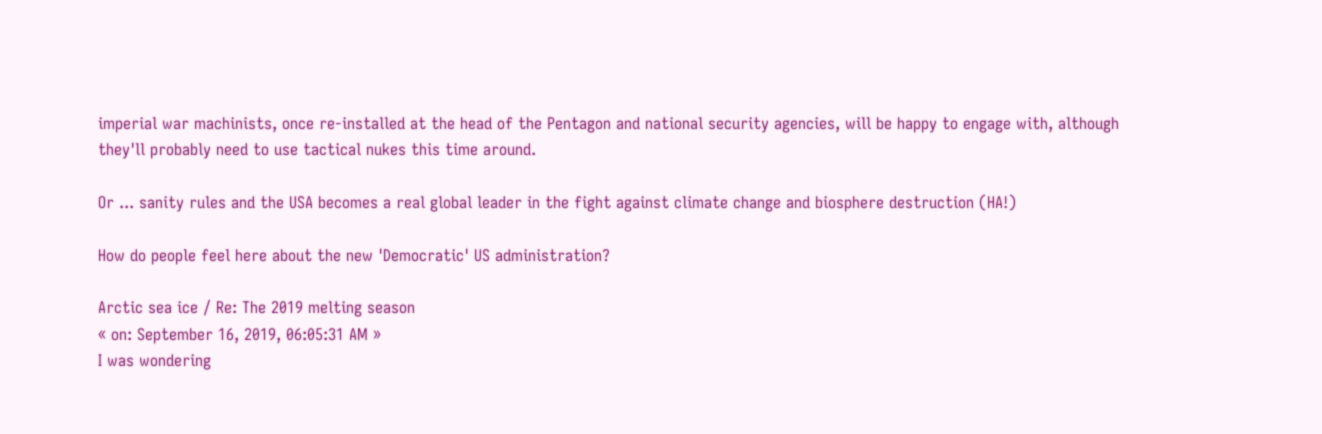imperial war machinists, once re-installed at the head of the Pentagon and national security agencies, will be happy to engage with, although they'll probably need to use tactical nukes this time around.

Or ... sanity rules and the USA becomes a real global leader in the fight against climate change and biosphere destruction (HA!)

How do people feel here about the new 'Democratic' US administration?

Arctic sea ice / Re: The 2019 melting season
« on: September 16, 2019, 06:05:31 AM »
I was wondering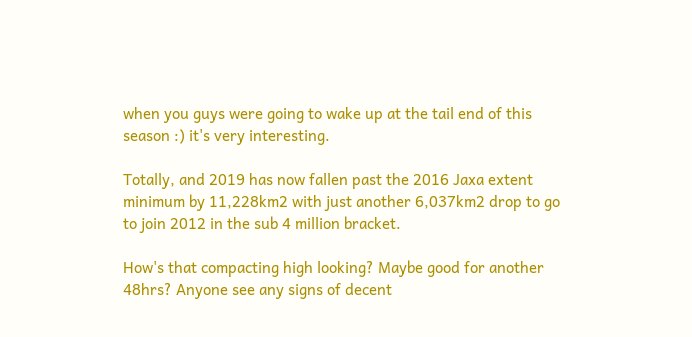when you guys were going to wake up at the tail end of this season :) it's very interesting.

Totally, and 2019 has now fallen past the 2016 Jaxa extent minimum by 11,228km2 with just another 6,037km2 drop to go to join 2012 in the sub 4 million bracket.

How's that compacting high looking? Maybe good for another 48hrs? Anyone see any signs of decent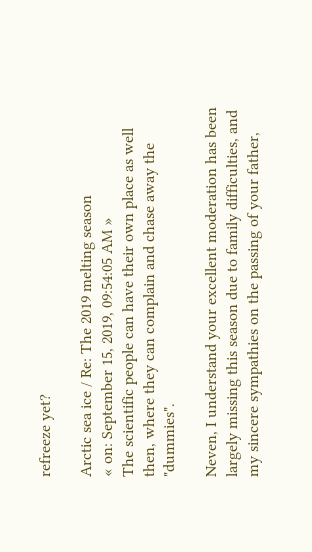refreeze yet?

Arctic sea ice / Re: The 2019 melting season
« on: September 15, 2019, 09:54:05 AM »
The scientific people can have their own place as well then, where they can complain and chase away the "dummies".

Neven, I understand your excellent moderation has been largely missing this season due to family difficulties, and my sincere sympathies on the passing of your father,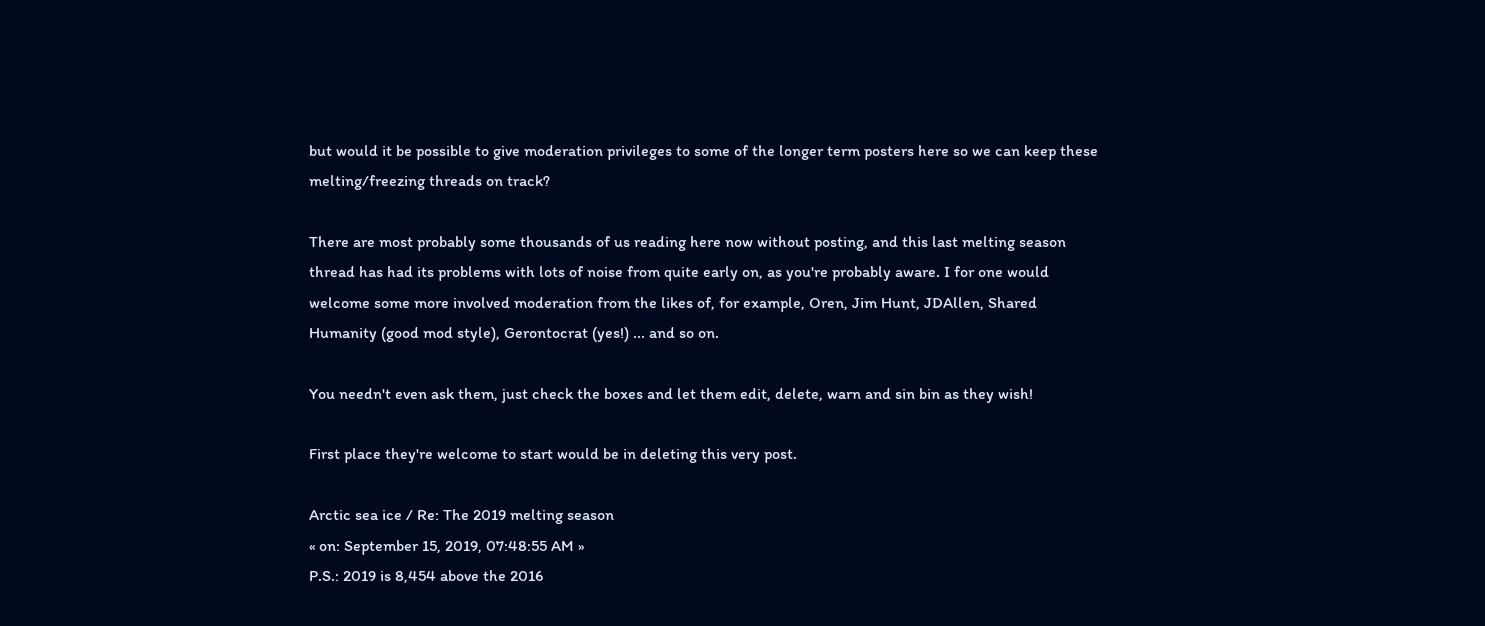but would it be possible to give moderation privileges to some of the longer term posters here so we can keep these melting/freezing threads on track?

There are most probably some thousands of us reading here now without posting, and this last melting season thread has had its problems with lots of noise from quite early on, as you're probably aware. I for one would welcome some more involved moderation from the likes of, for example, Oren, Jim Hunt, JDAllen, Shared Humanity (good mod style), Gerontocrat (yes!) ... and so on.

You needn't even ask them, just check the boxes and let them edit, delete, warn and sin bin as they wish!

First place they're welcome to start would be in deleting this very post.

Arctic sea ice / Re: The 2019 melting season
« on: September 15, 2019, 07:48:55 AM »
P.S.: 2019 is 8,454 above the 2016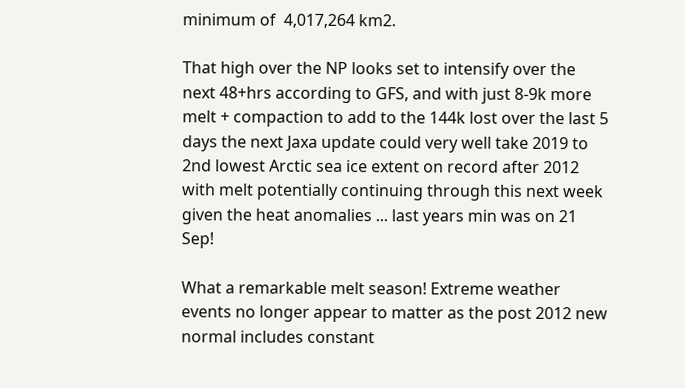minimum of  4,017,264 km2.

That high over the NP looks set to intensify over the next 48+hrs according to GFS, and with just 8-9k more melt + compaction to add to the 144k lost over the last 5 days the next Jaxa update could very well take 2019 to 2nd lowest Arctic sea ice extent on record after 2012 with melt potentially continuing through this next week given the heat anomalies ... last years min was on 21 Sep!

What a remarkable melt season! Extreme weather events no longer appear to matter as the post 2012 new normal includes constant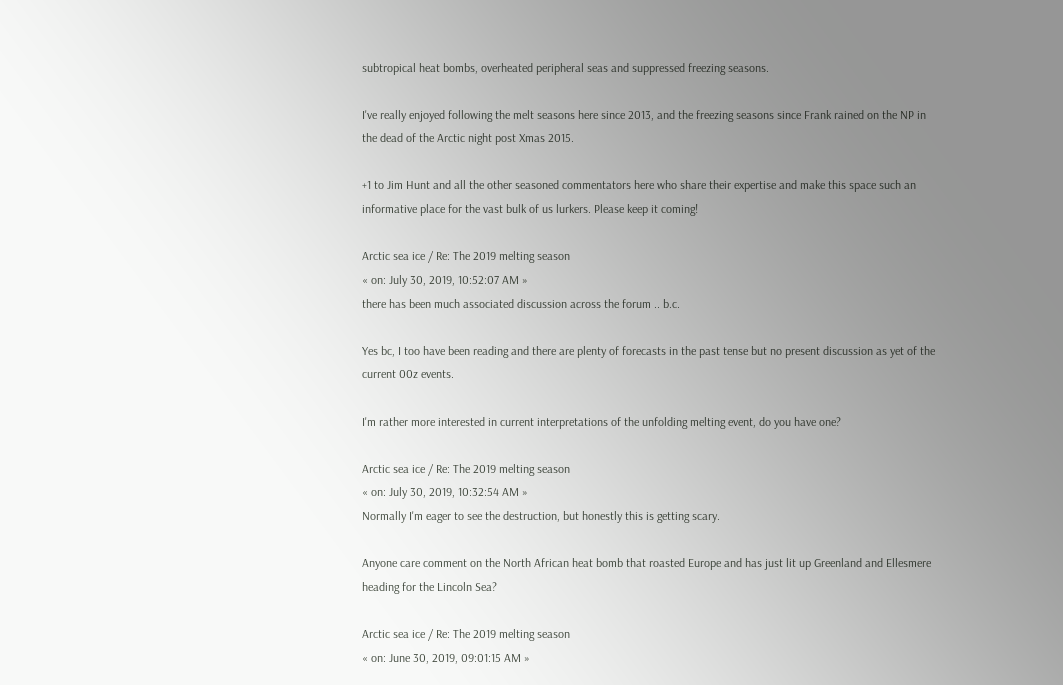subtropical heat bombs, overheated peripheral seas and suppressed freezing seasons.

I've really enjoyed following the melt seasons here since 2013, and the freezing seasons since Frank rained on the NP in the dead of the Arctic night post Xmas 2015.

+1 to Jim Hunt and all the other seasoned commentators here who share their expertise and make this space such an informative place for the vast bulk of us lurkers. Please keep it coming!

Arctic sea ice / Re: The 2019 melting season
« on: July 30, 2019, 10:52:07 AM »
there has been much associated discussion across the forum .. b.c.

Yes bc, I too have been reading and there are plenty of forecasts in the past tense but no present discussion as yet of the current 00z events.

I'm rather more interested in current interpretations of the unfolding melting event, do you have one?

Arctic sea ice / Re: The 2019 melting season
« on: July 30, 2019, 10:32:54 AM »
Normally I'm eager to see the destruction, but honestly this is getting scary.

Anyone care comment on the North African heat bomb that roasted Europe and has just lit up Greenland and Ellesmere heading for the Lincoln Sea?

Arctic sea ice / Re: The 2019 melting season
« on: June 30, 2019, 09:01:15 AM »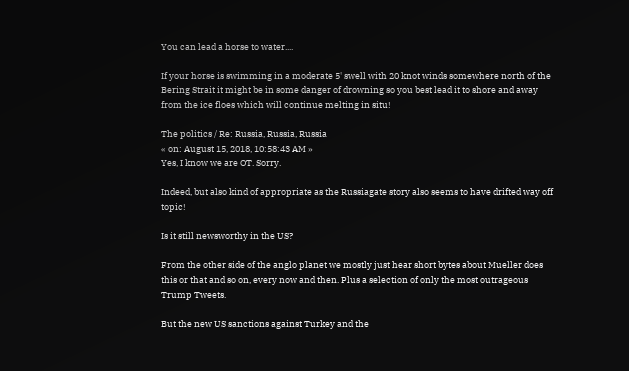You can lead a horse to water....

If your horse is swimming in a moderate 5' swell with 20 knot winds somewhere north of the Bering Strait it might be in some danger of drowning so you best lead it to shore and away from the ice floes which will continue melting in situ!

The politics / Re: Russia, Russia, Russia
« on: August 15, 2018, 10:58:43 AM »
Yes, I know we are OT. Sorry.

Indeed, but also kind of appropriate as the Russiagate story also seems to have drifted way off topic!

Is it still newsworthy in the US?

From the other side of the anglo planet we mostly just hear short bytes about Mueller does this or that and so on, every now and then. Plus a selection of only the most outrageous Trump Tweets.

But the new US sanctions against Turkey and the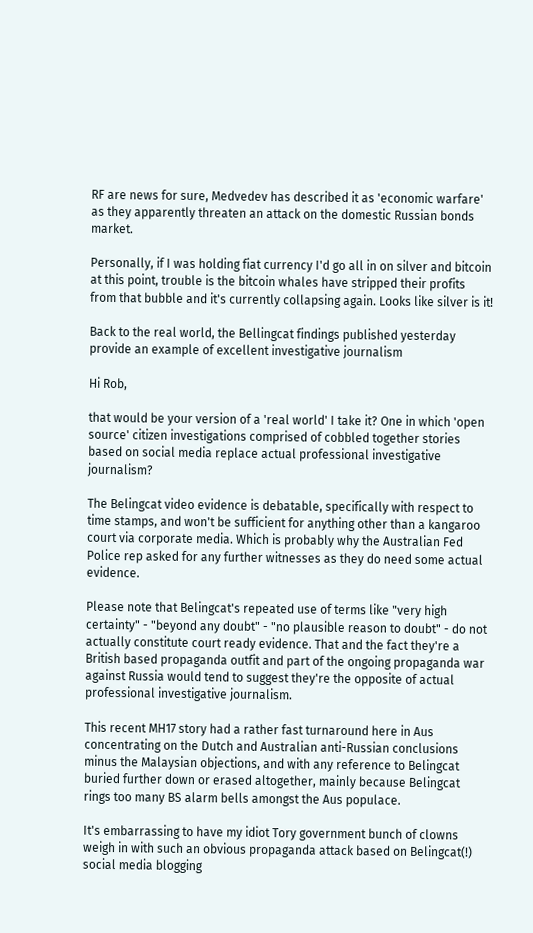RF are news for sure, Medvedev has described it as 'economic warfare' as they apparently threaten an attack on the domestic Russian bonds market.

Personally, if I was holding fiat currency I'd go all in on silver and bitcoin at this point, trouble is the bitcoin whales have stripped their profits from that bubble and it's currently collapsing again. Looks like silver is it!

Back to the real world, the Bellingcat findings published yesterday provide an example of excellent investigative journalism

Hi Rob,

that would be your version of a 'real world' I take it? One in which 'open source' citizen investigations comprised of cobbled together stories based on social media replace actual professional investigative journalism?

The Belingcat video evidence is debatable, specifically with respect to time stamps, and won't be sufficient for anything other than a kangaroo court via corporate media. Which is probably why the Australian Fed Police rep asked for any further witnesses as they do need some actual evidence.

Please note that Belingcat's repeated use of terms like "very high certainty" - "beyond any doubt" - "no plausible reason to doubt" - do not actually constitute court ready evidence. That and the fact they're a British based propaganda outfit and part of the ongoing propaganda war against Russia would tend to suggest they're the opposite of actual professional investigative journalism.

This recent MH17 story had a rather fast turnaround here in Aus concentrating on the Dutch and Australian anti-Russian conclusions minus the Malaysian objections, and with any reference to Belingcat buried further down or erased altogether, mainly because Belingcat rings too many BS alarm bells amongst the Aus populace.

It's embarrassing to have my idiot Tory government bunch of clowns weigh in with such an obvious propaganda attack based on Belingcat(!) social media blogging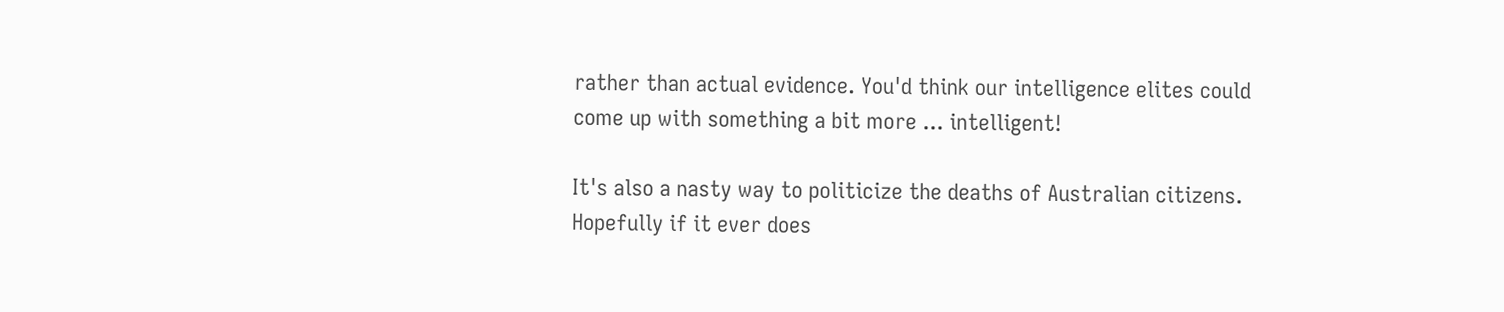rather than actual evidence. You'd think our intelligence elites could come up with something a bit more ... intelligent!

It's also a nasty way to politicize the deaths of Australian citizens. Hopefully if it ever does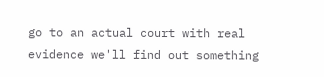go to an actual court with real evidence we'll find out something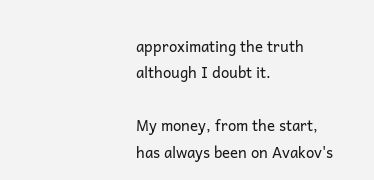approximating the truth although I doubt it.

My money, from the start, has always been on Avakov's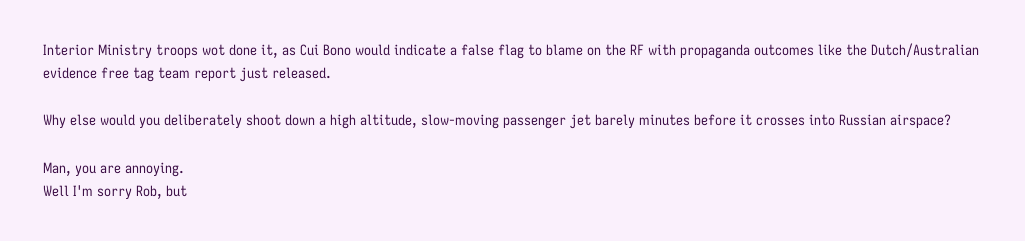Interior Ministry troops wot done it, as Cui Bono would indicate a false flag to blame on the RF with propaganda outcomes like the Dutch/Australian evidence free tag team report just released.

Why else would you deliberately shoot down a high altitude, slow-moving passenger jet barely minutes before it crosses into Russian airspace?

Man, you are annoying.
Well I'm sorry Rob, but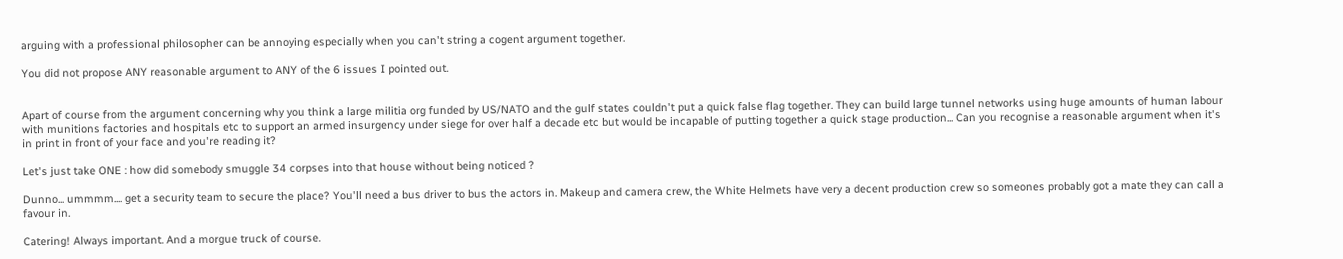arguing with a professional philosopher can be annoying especially when you can't string a cogent argument together.

You did not propose ANY reasonable argument to ANY of the 6 issues I pointed out.


Apart of course from the argument concerning why you think a large militia org funded by US/NATO and the gulf states couldn't put a quick false flag together. They can build large tunnel networks using huge amounts of human labour with munitions factories and hospitals etc to support an armed insurgency under siege for over half a decade etc but would be incapable of putting together a quick stage production... Can you recognise a reasonable argument when it's in print in front of your face and you're reading it?

Let's just take ONE : how did somebody smuggle 34 corpses into that house without being noticed ?

Dunno... ummmm.... get a security team to secure the place? You'll need a bus driver to bus the actors in. Makeup and camera crew, the White Helmets have very a decent production crew so someones probably got a mate they can call a favour in.

Catering! Always important. And a morgue truck of course.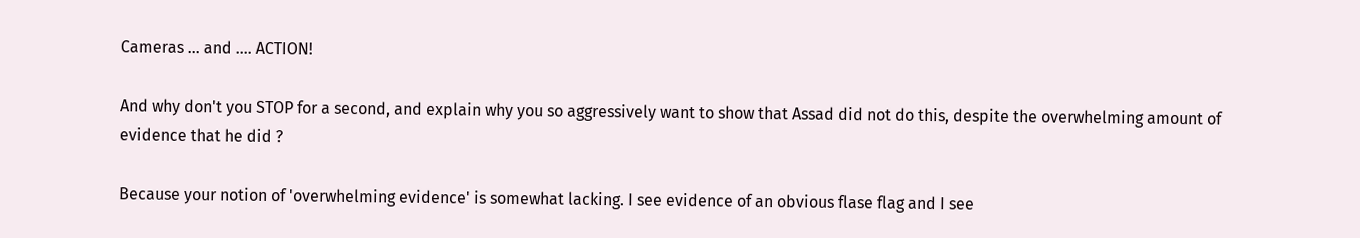Cameras ... and .... ACTION!

And why don't you STOP for a second, and explain why you so aggressively want to show that Assad did not do this, despite the overwhelming amount of evidence that he did ?

Because your notion of 'overwhelming evidence' is somewhat lacking. I see evidence of an obvious flase flag and I see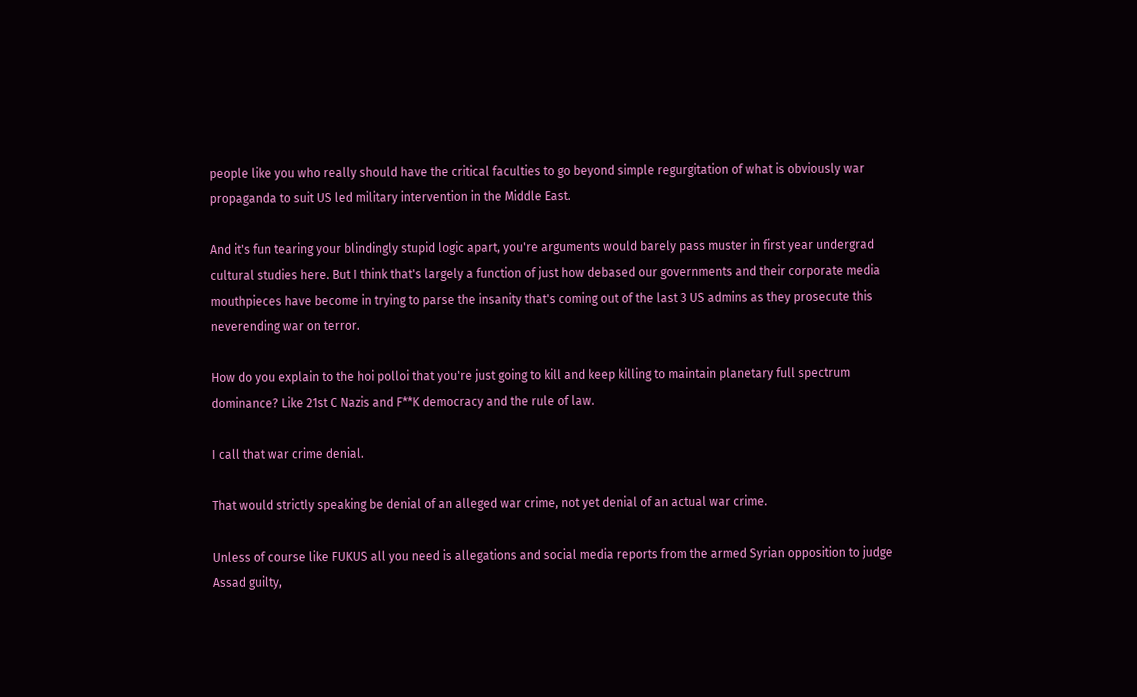people like you who really should have the critical faculties to go beyond simple regurgitation of what is obviously war propaganda to suit US led military intervention in the Middle East.

And it's fun tearing your blindingly stupid logic apart, you're arguments would barely pass muster in first year undergrad cultural studies here. But I think that's largely a function of just how debased our governments and their corporate media mouthpieces have become in trying to parse the insanity that's coming out of the last 3 US admins as they prosecute this neverending war on terror.

How do you explain to the hoi polloi that you're just going to kill and keep killing to maintain planetary full spectrum dominance? Like 21st C Nazis and F**K democracy and the rule of law.

I call that war crime denial.

That would strictly speaking be denial of an alleged war crime, not yet denial of an actual war crime.

Unless of course like FUKUS all you need is allegations and social media reports from the armed Syrian opposition to judge Assad guilty,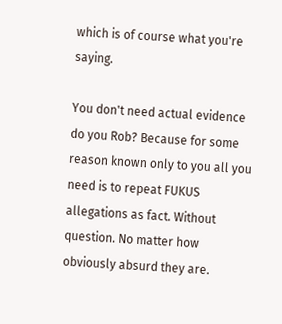which is of course what you're saying.

You don't need actual evidence do you Rob? Because for some reason known only to you all you need is to repeat FUKUS allegations as fact. Without question. No matter how obviously absurd they are.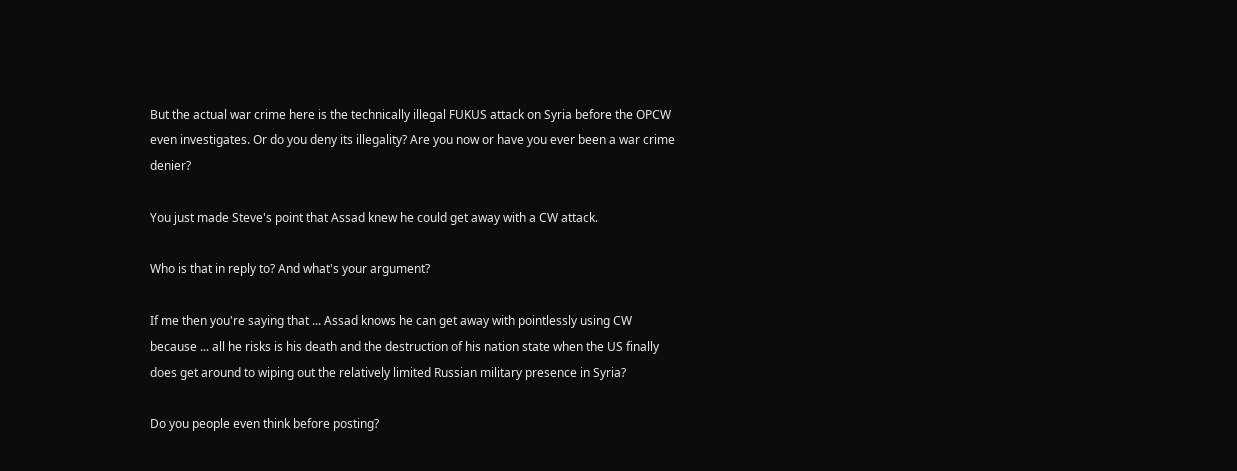But the actual war crime here is the technically illegal FUKUS attack on Syria before the OPCW even investigates. Or do you deny its illegality? Are you now or have you ever been a war crime denier?

You just made Steve's point that Assad knew he could get away with a CW attack.

Who is that in reply to? And what's your argument?

If me then you're saying that ... Assad knows he can get away with pointlessly using CW because ... all he risks is his death and the destruction of his nation state when the US finally does get around to wiping out the relatively limited Russian military presence in Syria?

Do you people even think before posting?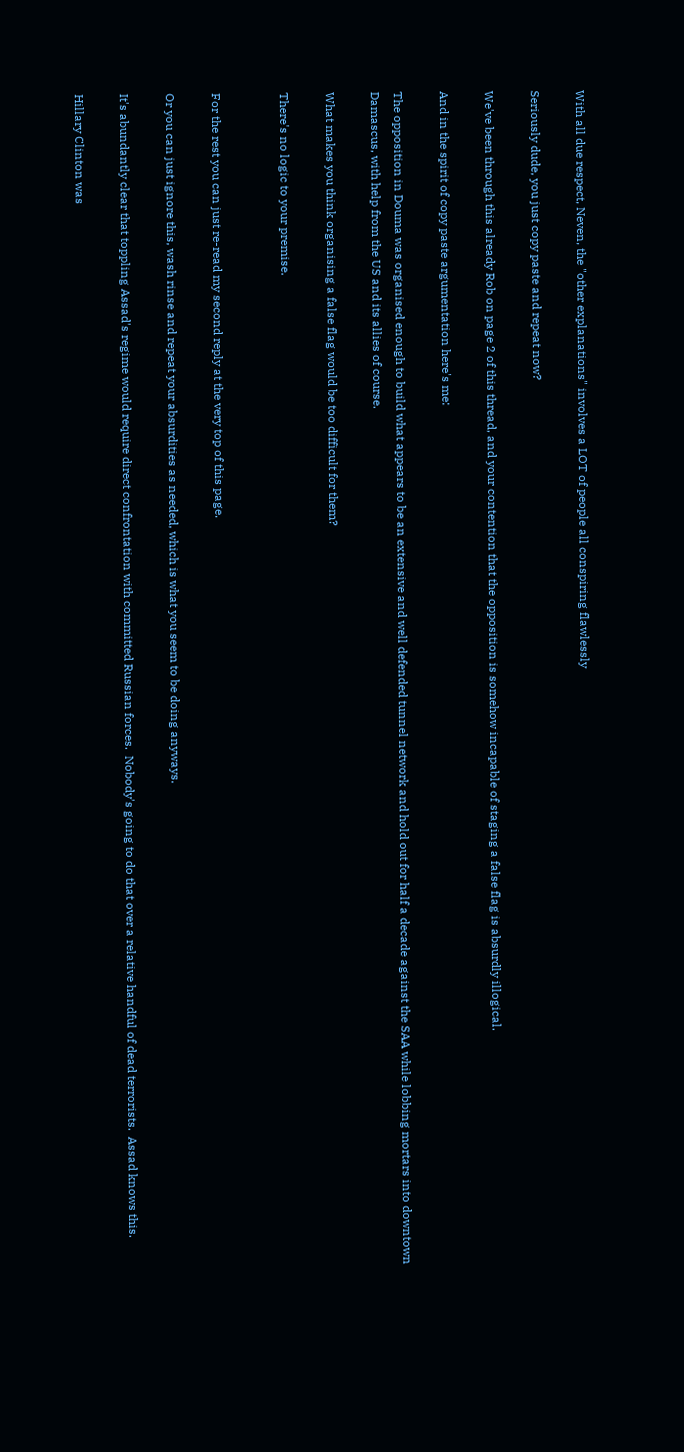With all due respect, Neven, the "other explanations" involves a LOT of people all conspiring flawlessly

Seriously dude, you just copy paste and repeat now?

We've been through this already Rob on page 2 of this thread, and your contention that the opposition is somehow incapable of staging a false flag is absurdly illogical.

And in the spirit of copy paste argumentation here's me:

The opposition in Douma was organised enough to build what appears to be an extensive and well defended tunnel network and hold out for half a decade against the SAA while lobbing mortars into downtown Damascus, with help from the US and its allies of course.

What makes you think organising a false flag would be too difficult for them?

There's no logic to your premise.


For the rest you can just re-read my second reply at the very top of this page.

Or you can just ignore this, wash rinse and repeat your absurdities as needed, which is what you seem to be doing anyways.

It's abundantly clear that toppling Assad's regime would require direct confrontation with committed Russian forces.  Nobody's going to do that over a relative handful of dead terrorists.  Assad knows this.

Hillary Clinton was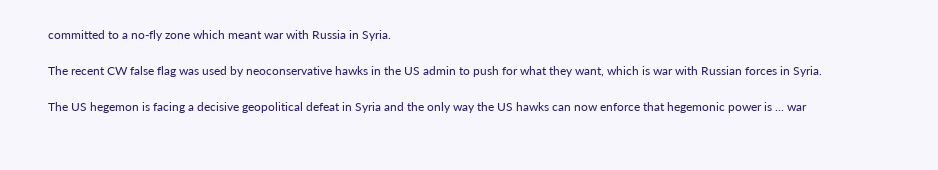committed to a no-fly zone which meant war with Russia in Syria.

The recent CW false flag was used by neoconservative hawks in the US admin to push for what they want, which is war with Russian forces in Syria.

The US hegemon is facing a decisive geopolitical defeat in Syria and the only way the US hawks can now enforce that hegemonic power is ... war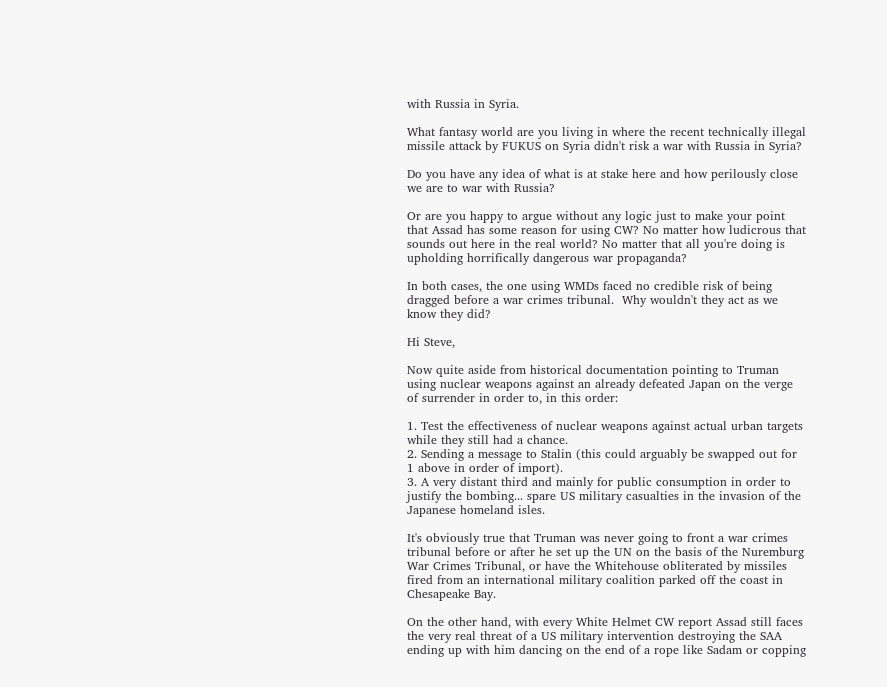with Russia in Syria.

What fantasy world are you living in where the recent technically illegal missile attack by FUKUS on Syria didn't risk a war with Russia in Syria?

Do you have any idea of what is at stake here and how perilously close we are to war with Russia?

Or are you happy to argue without any logic just to make your point that Assad has some reason for using CW? No matter how ludicrous that sounds out here in the real world? No matter that all you're doing is upholding horrifically dangerous war propaganda?

In both cases, the one using WMDs faced no credible risk of being dragged before a war crimes tribunal.  Why wouldn't they act as we know they did?

Hi Steve,

Now quite aside from historical documentation pointing to Truman using nuclear weapons against an already defeated Japan on the verge of surrender in order to, in this order:

1. Test the effectiveness of nuclear weapons against actual urban targets while they still had a chance.
2. Sending a message to Stalin (this could arguably be swapped out for 1 above in order of import).
3. A very distant third and mainly for public consumption in order to justify the bombing... spare US military casualties in the invasion of the Japanese homeland isles.

It's obviously true that Truman was never going to front a war crimes tribunal before or after he set up the UN on the basis of the Nuremburg War Crimes Tribunal, or have the Whitehouse obliterated by missiles fired from an international military coalition parked off the coast in Chesapeake Bay.

On the other hand, with every White Helmet CW report Assad still faces the very real threat of a US military intervention destroying the SAA ending up with him dancing on the end of a rope like Sadam or copping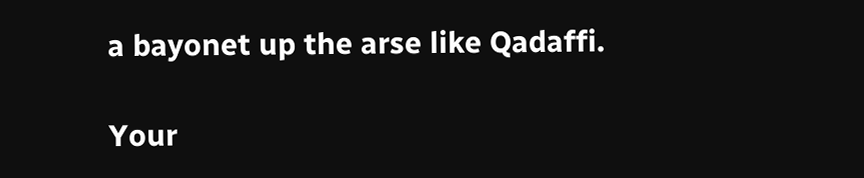a bayonet up the arse like Qadaffi.

Your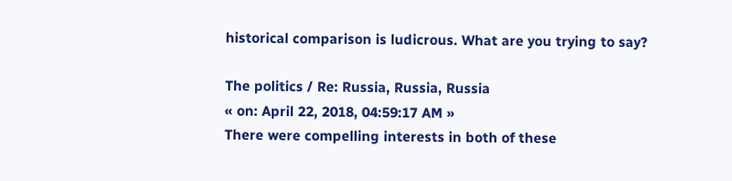historical comparison is ludicrous. What are you trying to say?

The politics / Re: Russia, Russia, Russia
« on: April 22, 2018, 04:59:17 AM »
There were compelling interests in both of these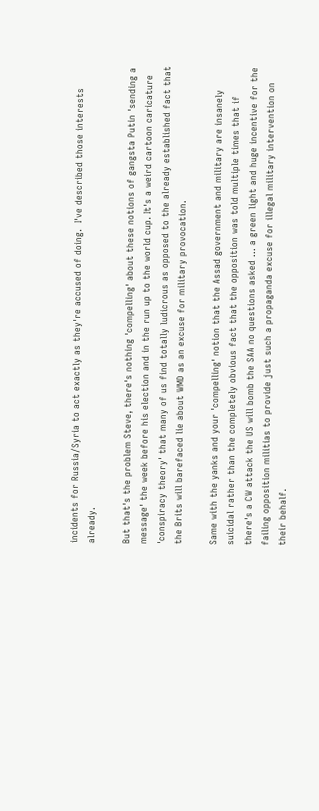incidents for Russia/Syria to act exactly as they're accused of doing.  I've described those interests already.

But that's the problem Steve, there's nothing 'compelling' about these notions of gangsta Putin 'sending a message' the week before his election and in the run up to the world cup. It's a weird cartoon caricature 'conspiracy theory' that many of us find totally ludicrous as opposed to the already established fact that the Brits will barefaced lie about WMD as an excuse for military provocation.

Same with the yanks and your 'compelling' notion that the Assad government and military are insanely suicidal rather than the completely obvious fact that the opposition was told multiple times that if there's a CW attack the US will bomb the SAA no questions asked ... a green light and huge incentive for the failing opposition militias to provide just such a propaganda excuse for illegal military intervention on their behalf.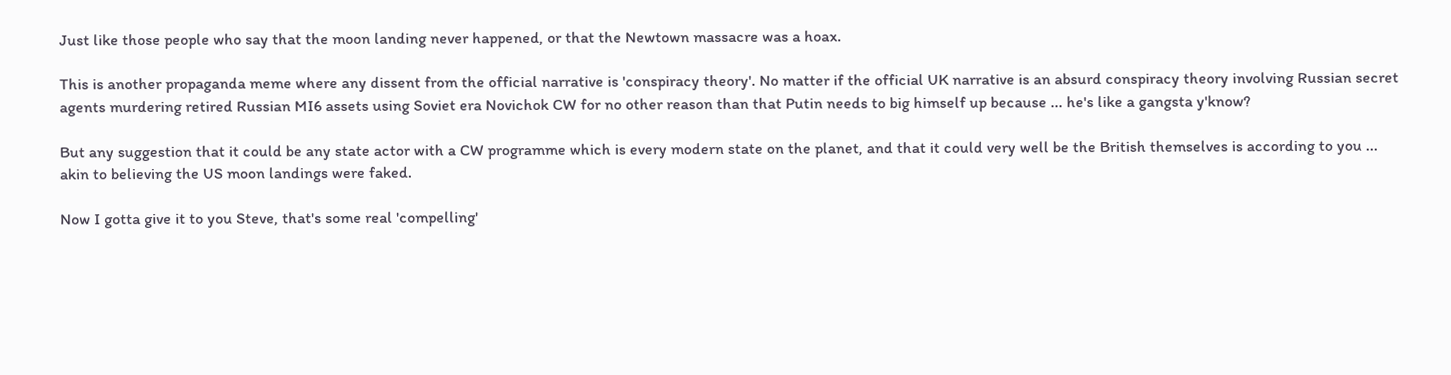Just like those people who say that the moon landing never happened, or that the Newtown massacre was a hoax.

This is another propaganda meme where any dissent from the official narrative is 'conspiracy theory'. No matter if the official UK narrative is an absurd conspiracy theory involving Russian secret agents murdering retired Russian MI6 assets using Soviet era Novichok CW for no other reason than that Putin needs to big himself up because ... he's like a gangsta y'know?

But any suggestion that it could be any state actor with a CW programme which is every modern state on the planet, and that it could very well be the British themselves is according to you ... akin to believing the US moon landings were faked.

Now I gotta give it to you Steve, that's some real 'compelling'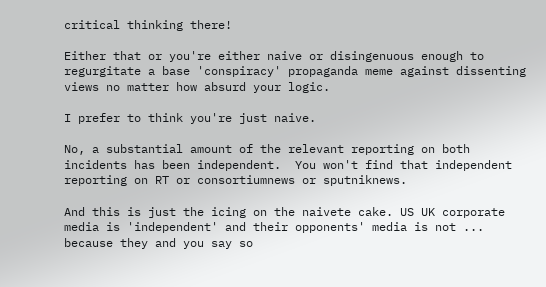critical thinking there!

Either that or you're either naive or disingenuous enough to regurgitate a base 'conspiracy' propaganda meme against dissenting views no matter how absurd your logic.

I prefer to think you're just naive.

No, a substantial amount of the relevant reporting on both incidents has been independent.  You won't find that independent reporting on RT or consortiumnews or sputniknews.

And this is just the icing on the naivete cake. US UK corporate media is 'independent' and their opponents' media is not ... because they and you say so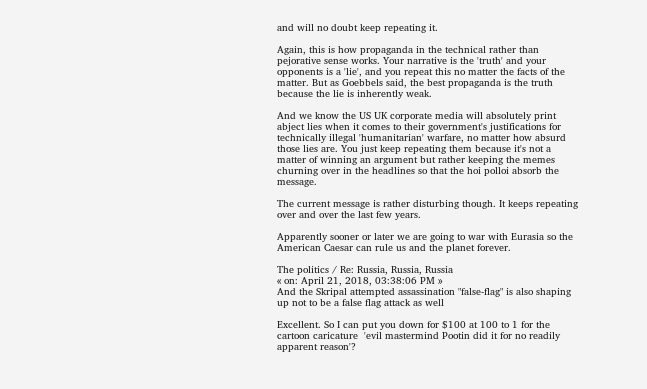and will no doubt keep repeating it.

Again, this is how propaganda in the technical rather than pejorative sense works. Your narrative is the 'truth' and your opponents is a 'lie', and you repeat this no matter the facts of the matter. But as Goebbels said, the best propaganda is the truth because the lie is inherently weak.

And we know the US UK corporate media will absolutely print abject lies when it comes to their government's justifications for technically illegal 'humanitarian' warfare, no matter how absurd those lies are. You just keep repeating them because it's not a matter of winning an argument but rather keeping the memes churning over in the headlines so that the hoi polloi absorb the message.

The current message is rather disturbing though. It keeps repeating over and over the last few years.

Apparently sooner or later we are going to war with Eurasia so the American Caesar can rule us and the planet forever.

The politics / Re: Russia, Russia, Russia
« on: April 21, 2018, 03:38:06 PM »
And the Skripal attempted assassination "false-flag" is also shaping up not to be a false flag attack as well

Excellent. So I can put you down for $100 at 100 to 1 for the cartoon caricature  'evil mastermind Pootin did it for no readily apparent reason'?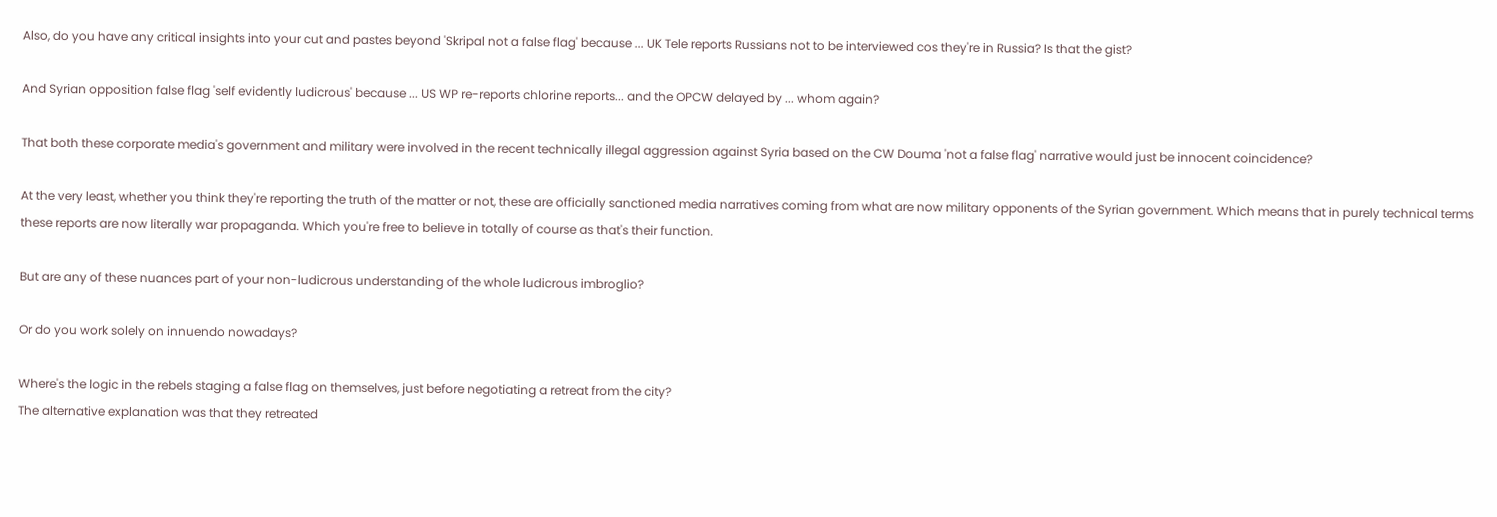Also, do you have any critical insights into your cut and pastes beyond 'Skripal not a false flag' because ... UK Tele reports Russians not to be interviewed cos they're in Russia? Is that the gist?

And Syrian opposition false flag 'self evidently ludicrous' because ... US WP re-reports chlorine reports... and the OPCW delayed by ... whom again?

That both these corporate media's government and military were involved in the recent technically illegal aggression against Syria based on the CW Douma 'not a false flag' narrative would just be innocent coincidence?

At the very least, whether you think they're reporting the truth of the matter or not, these are officially sanctioned media narratives coming from what are now military opponents of the Syrian government. Which means that in purely technical terms these reports are now literally war propaganda. Which you're free to believe in totally of course as that's their function.

But are any of these nuances part of your non-ludicrous understanding of the whole ludicrous imbroglio?

Or do you work solely on innuendo nowadays?

Where's the logic in the rebels staging a false flag on themselves, just before negotiating a retreat from the city?
The alternative explanation was that they retreated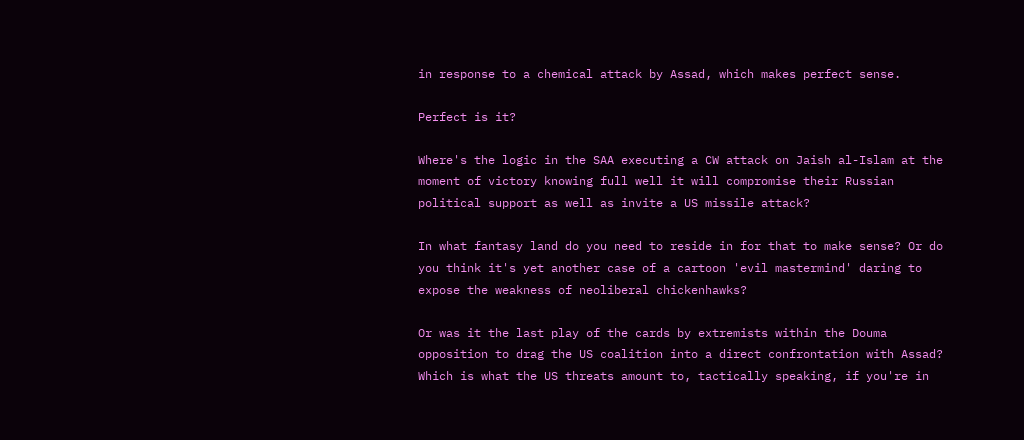in response to a chemical attack by Assad, which makes perfect sense.

Perfect is it?

Where's the logic in the SAA executing a CW attack on Jaish al-Islam at the moment of victory knowing full well it will compromise their Russian political support as well as invite a US missile attack?

In what fantasy land do you need to reside in for that to make sense? Or do you think it's yet another case of a cartoon 'evil mastermind' daring to expose the weakness of neoliberal chickenhawks?

Or was it the last play of the cards by extremists within the Douma opposition to drag the US coalition into a direct confrontation with Assad? Which is what the US threats amount to, tactically speaking, if you're in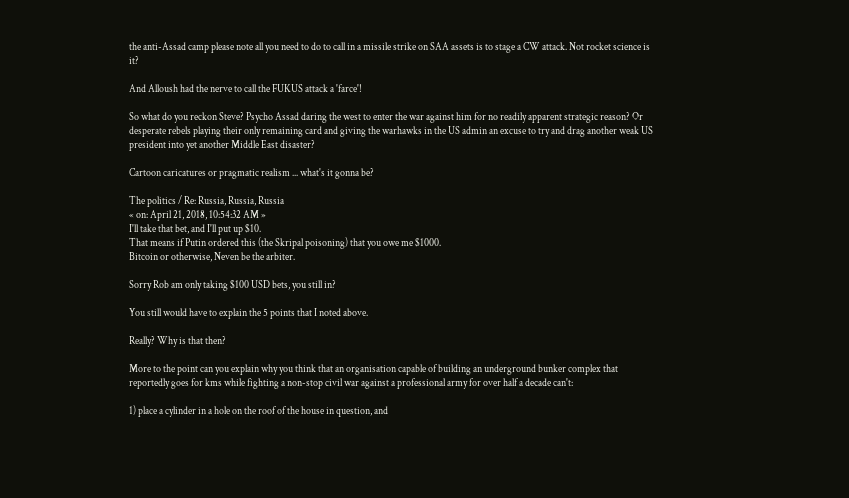the anti-Assad camp please note all you need to do to call in a missile strike on SAA assets is to stage a CW attack. Not rocket science is it?

And Alloush had the nerve to call the FUKUS attack a 'farce'!

So what do you reckon Steve? Psycho Assad daring the west to enter the war against him for no readily apparent strategic reason? Or desperate rebels playing their only remaining card and giving the warhawks in the US admin an excuse to try and drag another weak US president into yet another Middle East disaster?

Cartoon caricatures or pragmatic realism ... what's it gonna be?

The politics / Re: Russia, Russia, Russia
« on: April 21, 2018, 10:54:32 AM »
I'll take that bet, and I'll put up $10.
That means if Putin ordered this (the Skripal poisoning) that you owe me $1000.
Bitcoin or otherwise, Neven be the arbiter.

Sorry Rob am only taking $100 USD bets, you still in?

You still would have to explain the 5 points that I noted above.

Really? Why is that then?

More to the point can you explain why you think that an organisation capable of building an underground bunker complex that reportedly goes for kms while fighting a non-stop civil war against a professional army for over half a decade can't:

1) place a cylinder in a hole on the roof of the house in question, and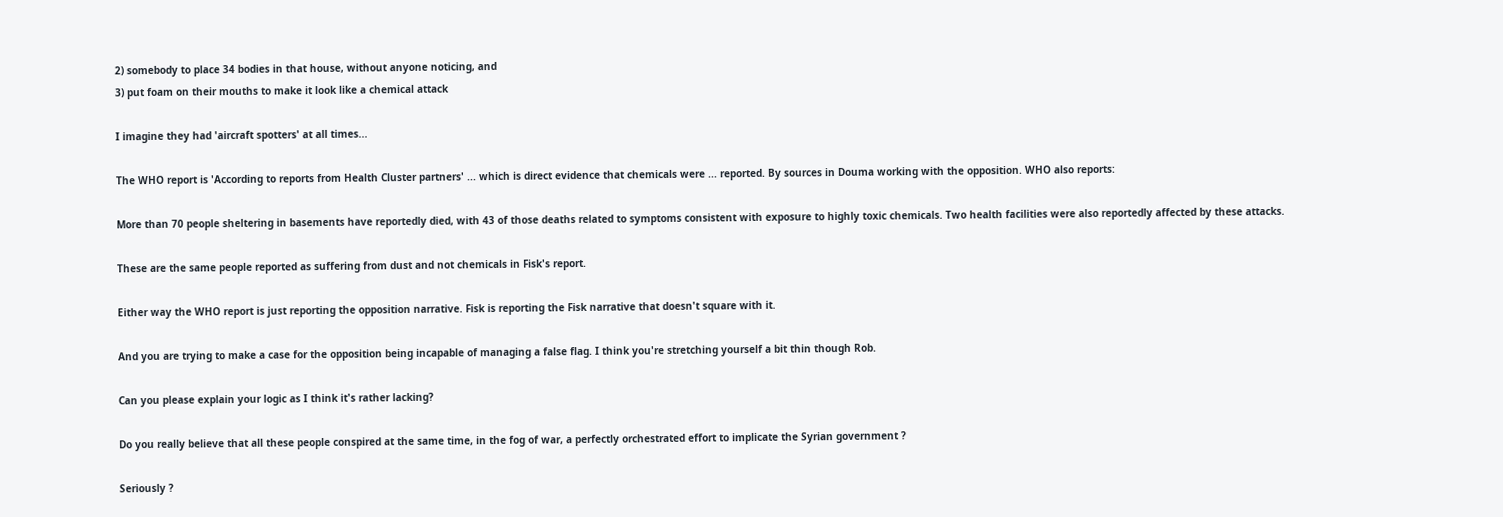2) somebody to place 34 bodies in that house, without anyone noticing, and
3) put foam on their mouths to make it look like a chemical attack

I imagine they had 'aircraft spotters' at all times...

The WHO report is 'According to reports from Health Cluster partners' ... which is direct evidence that chemicals were ... reported. By sources in Douma working with the opposition. WHO also reports:

More than 70 people sheltering in basements have reportedly died, with 43 of those deaths related to symptoms consistent with exposure to highly toxic chemicals. Two health facilities were also reportedly affected by these attacks.

These are the same people reported as suffering from dust and not chemicals in Fisk's report.

Either way the WHO report is just reporting the opposition narrative. Fisk is reporting the Fisk narrative that doesn't square with it.

And you are trying to make a case for the opposition being incapable of managing a false flag. I think you're stretching yourself a bit thin though Rob.

Can you please explain your logic as I think it's rather lacking?

Do you really believe that all these people conspired at the same time, in the fog of war, a perfectly orchestrated effort to implicate the Syrian government ?

Seriously ?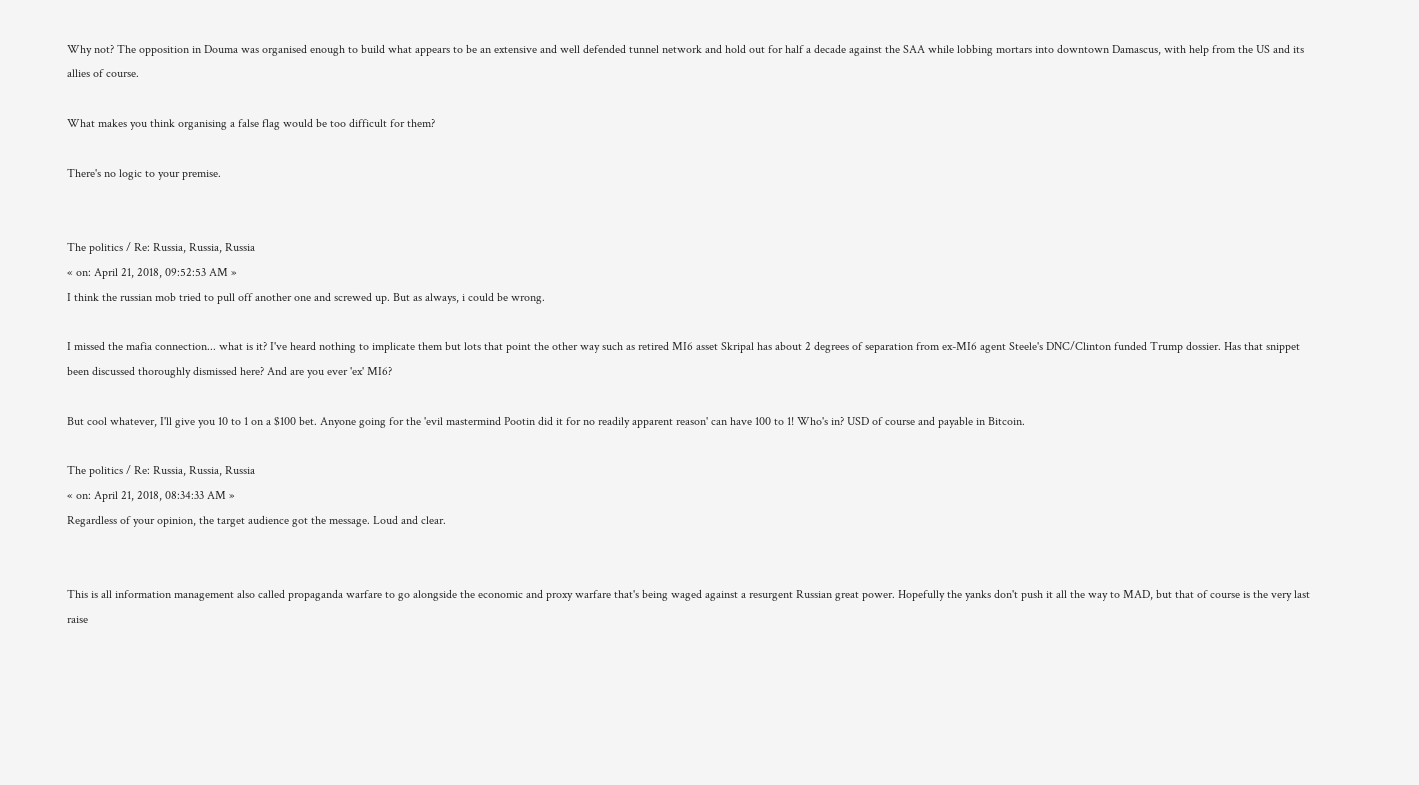Why not? The opposition in Douma was organised enough to build what appears to be an extensive and well defended tunnel network and hold out for half a decade against the SAA while lobbing mortars into downtown Damascus, with help from the US and its allies of course.

What makes you think organising a false flag would be too difficult for them?

There's no logic to your premise.


The politics / Re: Russia, Russia, Russia
« on: April 21, 2018, 09:52:53 AM »
I think the russian mob tried to pull off another one and screwed up. But as always, i could be wrong.

I missed the mafia connection... what is it? I've heard nothing to implicate them but lots that point the other way such as retired MI6 asset Skripal has about 2 degrees of separation from ex-MI6 agent Steele's DNC/Clinton funded Trump dossier. Has that snippet been discussed thoroughly dismissed here? And are you ever 'ex' MI6?

But cool whatever, I'll give you 10 to 1 on a $100 bet. Anyone going for the 'evil mastermind Pootin did it for no readily apparent reason' can have 100 to 1! Who's in? USD of course and payable in Bitcoin.

The politics / Re: Russia, Russia, Russia
« on: April 21, 2018, 08:34:33 AM »
Regardless of your opinion, the target audience got the message. Loud and clear.


This is all information management also called propaganda warfare to go alongside the economic and proxy warfare that's being waged against a resurgent Russian great power. Hopefully the yanks don't push it all the way to MAD, but that of course is the very last raise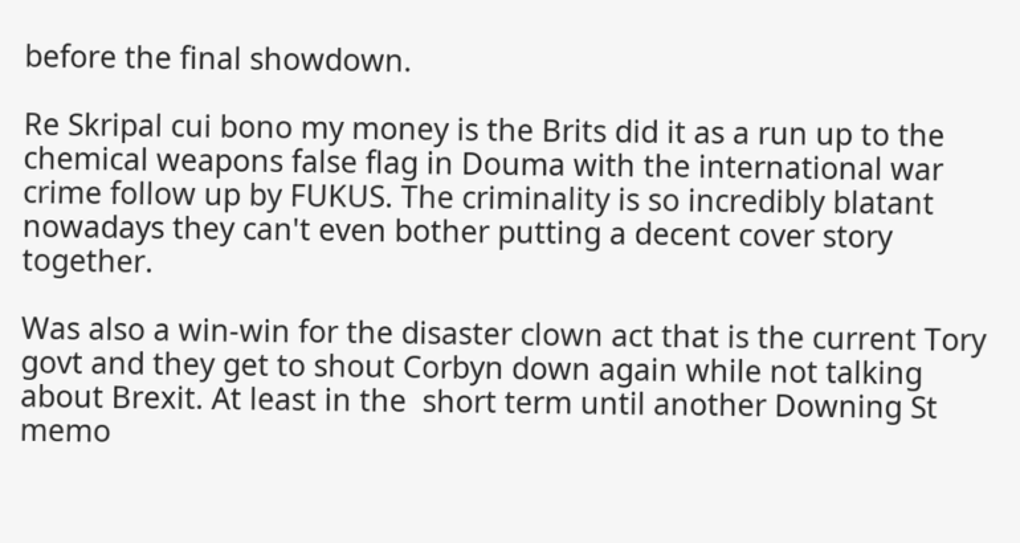before the final showdown.

Re Skripal cui bono my money is the Brits did it as a run up to the chemical weapons false flag in Douma with the international war crime follow up by FUKUS. The criminality is so incredibly blatant nowadays they can't even bother putting a decent cover story together.

Was also a win-win for the disaster clown act that is the current Tory govt and they get to shout Corbyn down again while not talking about Brexit. At least in the  short term until another Downing St memo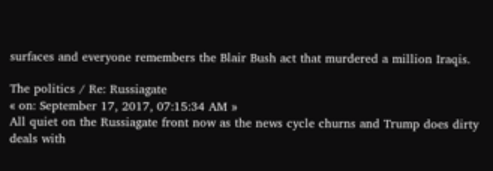surfaces and everyone remembers the Blair Bush act that murdered a million Iraqis.

The politics / Re: Russiagate
« on: September 17, 2017, 07:15:34 AM »
All quiet on the Russiagate front now as the news cycle churns and Trump does dirty deals with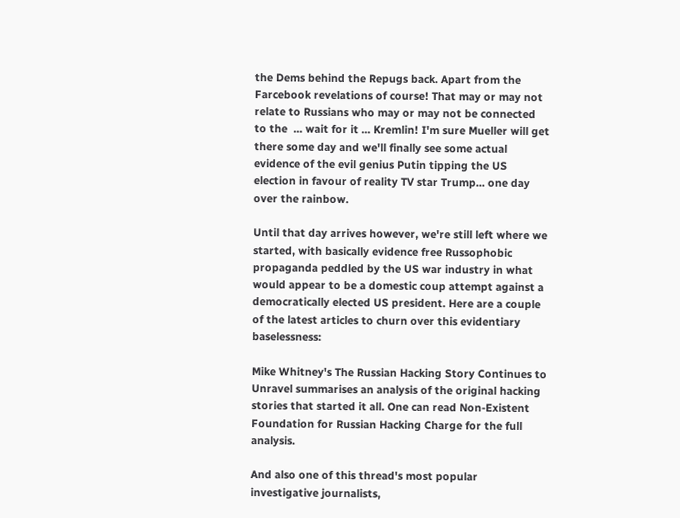the Dems behind the Repugs back. Apart from the Farcebook revelations of course! That may or may not relate to Russians who may or may not be connected to the  ... wait for it ... Kremlin! I'm sure Mueller will get there some day and we'll finally see some actual evidence of the evil genius Putin tipping the US election in favour of reality TV star Trump... one day over the rainbow.

Until that day arrives however, we're still left where we started, with basically evidence free Russophobic propaganda peddled by the US war industry in what would appear to be a domestic coup attempt against a democratically elected US president. Here are a couple of the latest articles to churn over this evidentiary baselessness:

Mike Whitney's The Russian Hacking Story Continues to Unravel summarises an analysis of the original hacking stories that started it all. One can read Non-Existent Foundation for Russian Hacking Charge for the full analysis.

And also one of this thread's most popular investigative journalists,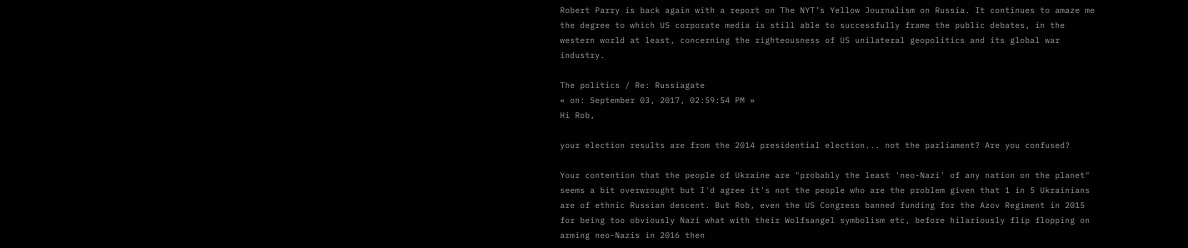Robert Parry is back again with a report on The NYT’s Yellow Journalism on Russia. It continues to amaze me the degree to which US corporate media is still able to successfully frame the public debates, in the western world at least, concerning the righteousness of US unilateral geopolitics and its global war industry.

The politics / Re: Russiagate
« on: September 03, 2017, 02:59:54 PM »
Hi Rob,

your election results are from the 2014 presidential election... not the parliament? Are you confused?

Your contention that the people of Ukraine are "probably the least 'neo-Nazi' of any nation on the planet" seems a bit overwrought but I'd agree it's not the people who are the problem given that 1 in 5 Ukrainians are of ethnic Russian descent. But Rob, even the US Congress banned funding for the Azov Regiment in 2015 for being too obviously Nazi what with their Wolfsangel symbolism etc, before hilariously flip flopping on arming neo-Nazis in 2016 then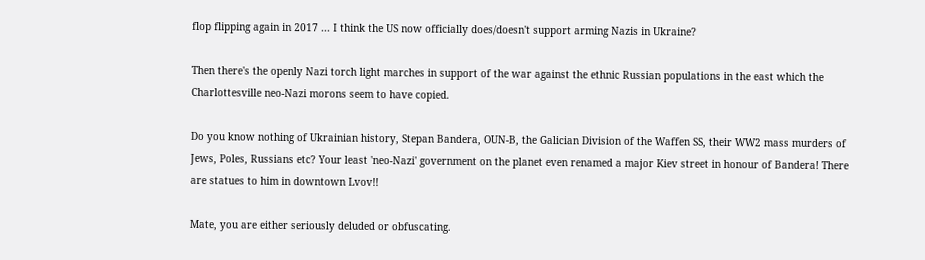flop flipping again in 2017 ... I think the US now officially does/doesn't support arming Nazis in Ukraine?

Then there's the openly Nazi torch light marches in support of the war against the ethnic Russian populations in the east which the Charlottesville neo-Nazi morons seem to have copied.

Do you know nothing of Ukrainian history, Stepan Bandera, OUN-B, the Galician Division of the Waffen SS, their WW2 mass murders of Jews, Poles, Russians etc? Your least 'neo-Nazi' government on the planet even renamed a major Kiev street in honour of Bandera! There are statues to him in downtown Lvov!!

Mate, you are either seriously deluded or obfuscating.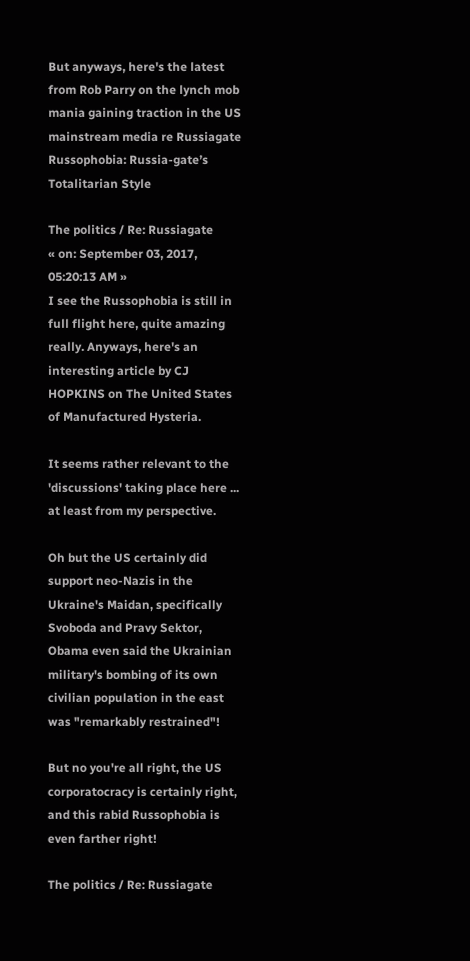But anyways, here's the latest from Rob Parry on the lynch mob mania gaining traction in the US mainstream media re Russiagate Russophobia: Russia-gate’s Totalitarian Style

The politics / Re: Russiagate
« on: September 03, 2017, 05:20:13 AM »
I see the Russophobia is still in full flight here, quite amazing really. Anyways, here's an interesting article by CJ HOPKINS on The United States of Manufactured Hysteria.

It seems rather relevant to the 'discussions' taking place here ... at least from my perspective.

Oh but the US certainly did support neo-Nazis in the Ukraine's Maidan, specifically Svoboda and Pravy Sektor, Obama even said the Ukrainian military's bombing of its own civilian population in the east was "remarkably restrained"!

But no you're all right, the US corporatocracy is certainly right, and this rabid Russophobia is even farther right!

The politics / Re: Russiagate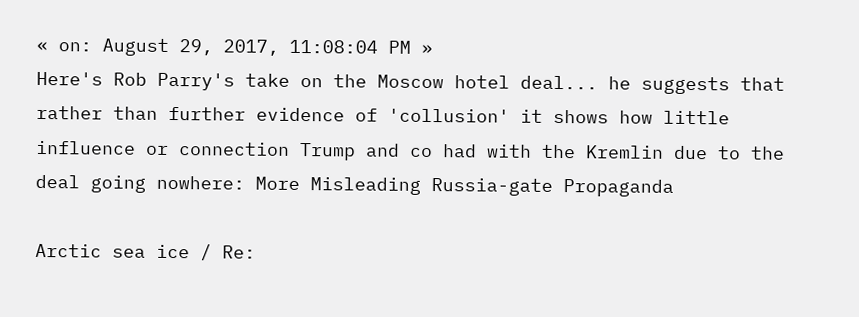« on: August 29, 2017, 11:08:04 PM »
Here's Rob Parry's take on the Moscow hotel deal... he suggests that rather than further evidence of 'collusion' it shows how little influence or connection Trump and co had with the Kremlin due to the deal going nowhere: More Misleading Russia-gate Propaganda

Arctic sea ice / Re: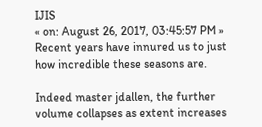IJIS
« on: August 26, 2017, 03:45:57 PM »
Recent years have innured us to just how incredible these seasons are.

Indeed master jdallen, the further volume collapses as extent increases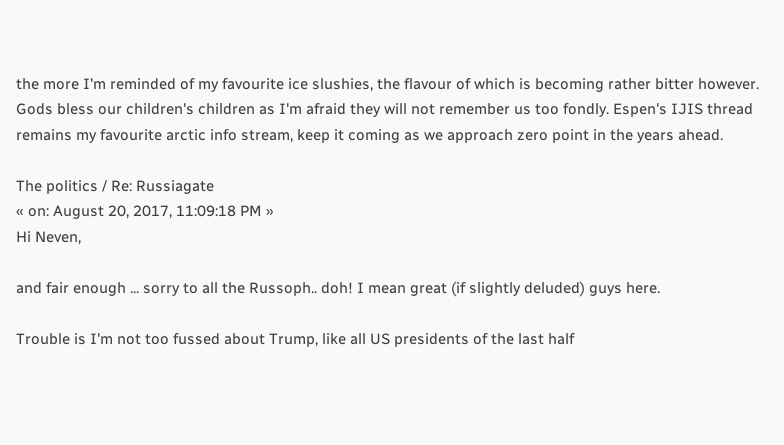the more I'm reminded of my favourite ice slushies, the flavour of which is becoming rather bitter however. Gods bless our children's children as I'm afraid they will not remember us too fondly. Espen's IJIS thread remains my favourite arctic info stream, keep it coming as we approach zero point in the years ahead.

The politics / Re: Russiagate
« on: August 20, 2017, 11:09:18 PM »
Hi Neven,

and fair enough ... sorry to all the Russoph.. doh! I mean great (if slightly deluded) guys here.

Trouble is I'm not too fussed about Trump, like all US presidents of the last half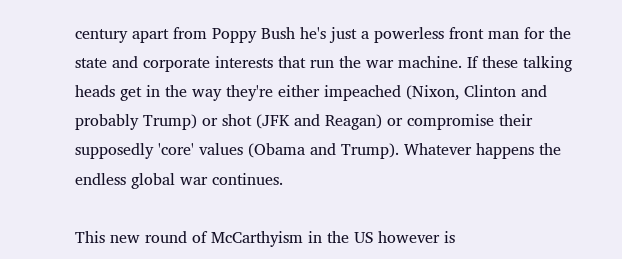century apart from Poppy Bush he's just a powerless front man for the state and corporate interests that run the war machine. If these talking heads get in the way they're either impeached (Nixon, Clinton and probably Trump) or shot (JFK and Reagan) or compromise their supposedly 'core' values (Obama and Trump). Whatever happens the endless global war continues.

This new round of McCarthyism in the US however is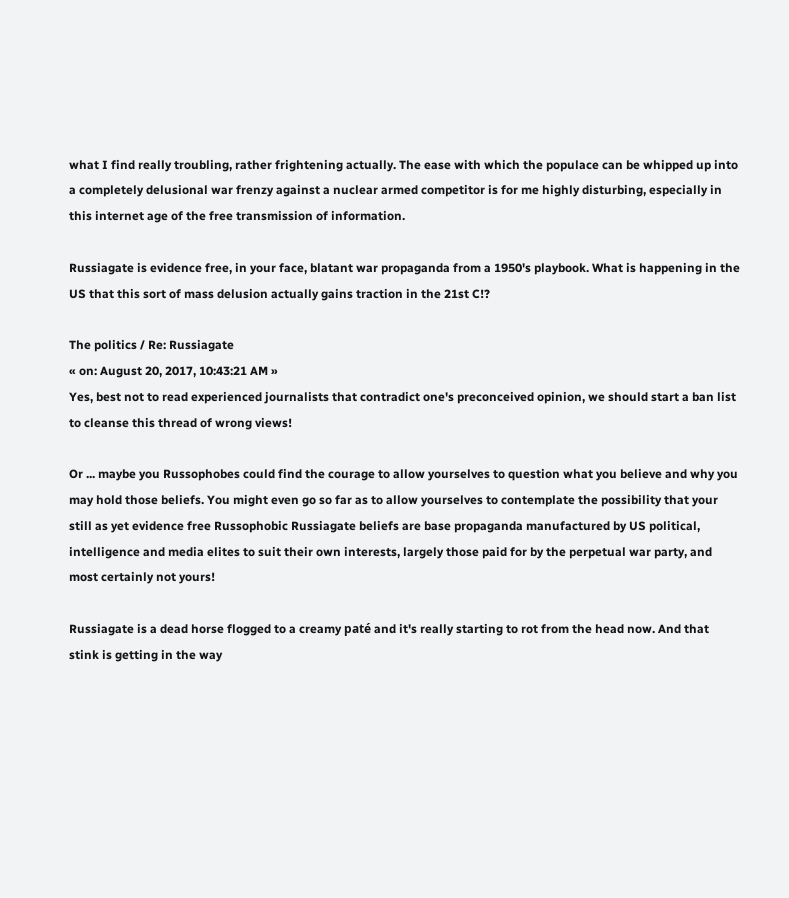what I find really troubling, rather frightening actually. The ease with which the populace can be whipped up into a completely delusional war frenzy against a nuclear armed competitor is for me highly disturbing, especially in this internet age of the free transmission of information.

Russiagate is evidence free, in your face, blatant war propaganda from a 1950's playbook. What is happening in the US that this sort of mass delusion actually gains traction in the 21st C!?

The politics / Re: Russiagate
« on: August 20, 2017, 10:43:21 AM »
Yes, best not to read experienced journalists that contradict one's preconceived opinion, we should start a ban list to cleanse this thread of wrong views!

Or ... maybe you Russophobes could find the courage to allow yourselves to question what you believe and why you may hold those beliefs. You might even go so far as to allow yourselves to contemplate the possibility that your still as yet evidence free Russophobic Russiagate beliefs are base propaganda manufactured by US political, intelligence and media elites to suit their own interests, largely those paid for by the perpetual war party, and most certainly not yours!

Russiagate is a dead horse flogged to a creamy paté and it's really starting to rot from the head now. And that stink is getting in the way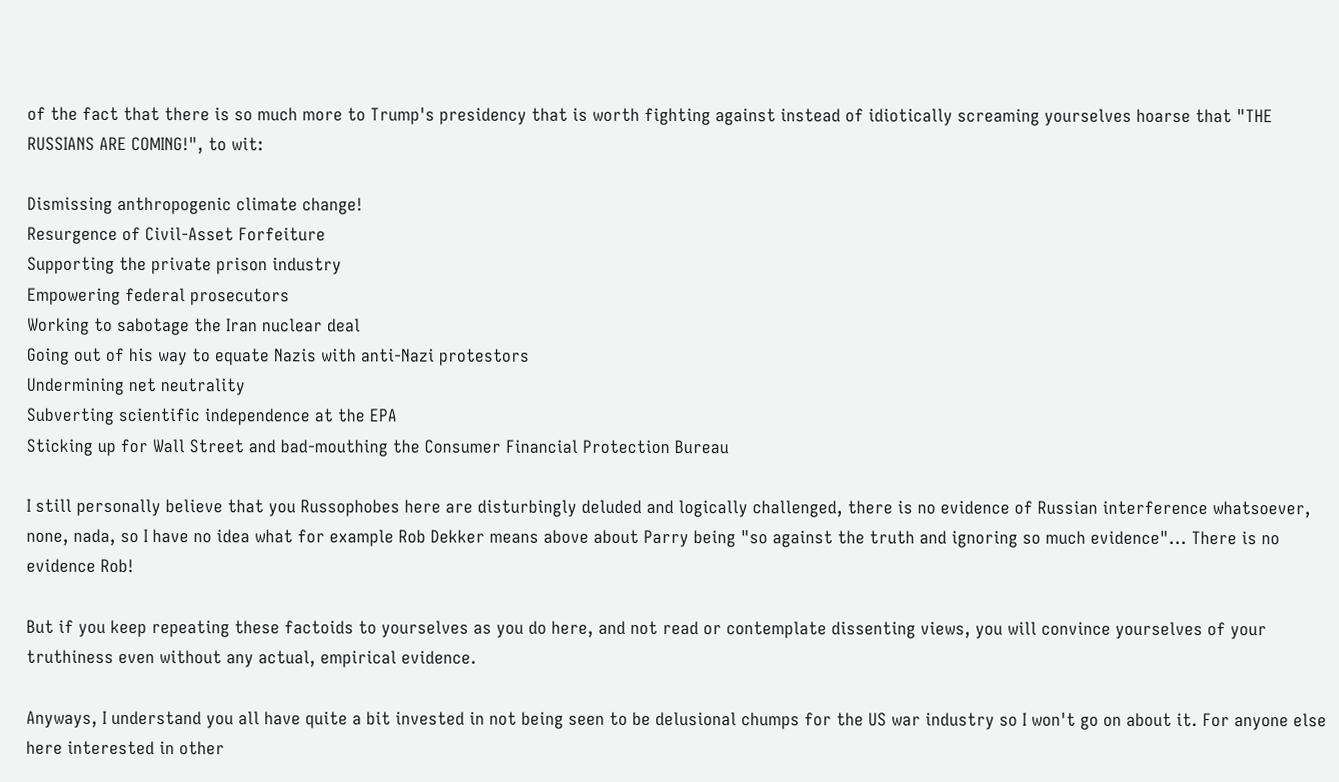of the fact that there is so much more to Trump's presidency that is worth fighting against instead of idiotically screaming yourselves hoarse that "THE RUSSIANS ARE COMING!", to wit:

Dismissing anthropogenic climate change!
Resurgence of Civil-Asset Forfeiture
Supporting the private prison industry
Empowering federal prosecutors
Working to sabotage the Iran nuclear deal
Going out of his way to equate Nazis with anti-Nazi protestors
Undermining net neutrality
Subverting scientific independence at the EPA
Sticking up for Wall Street and bad-mouthing the Consumer Financial Protection Bureau

I still personally believe that you Russophobes here are disturbingly deluded and logically challenged, there is no evidence of Russian interference whatsoever, none, nada, so I have no idea what for example Rob Dekker means above about Parry being "so against the truth and ignoring so much evidence"... There is no evidence Rob!

But if you keep repeating these factoids to yourselves as you do here, and not read or contemplate dissenting views, you will convince yourselves of your truthiness even without any actual, empirical evidence.

Anyways, I understand you all have quite a bit invested in not being seen to be delusional chumps for the US war industry so I won't go on about it. For anyone else here interested in other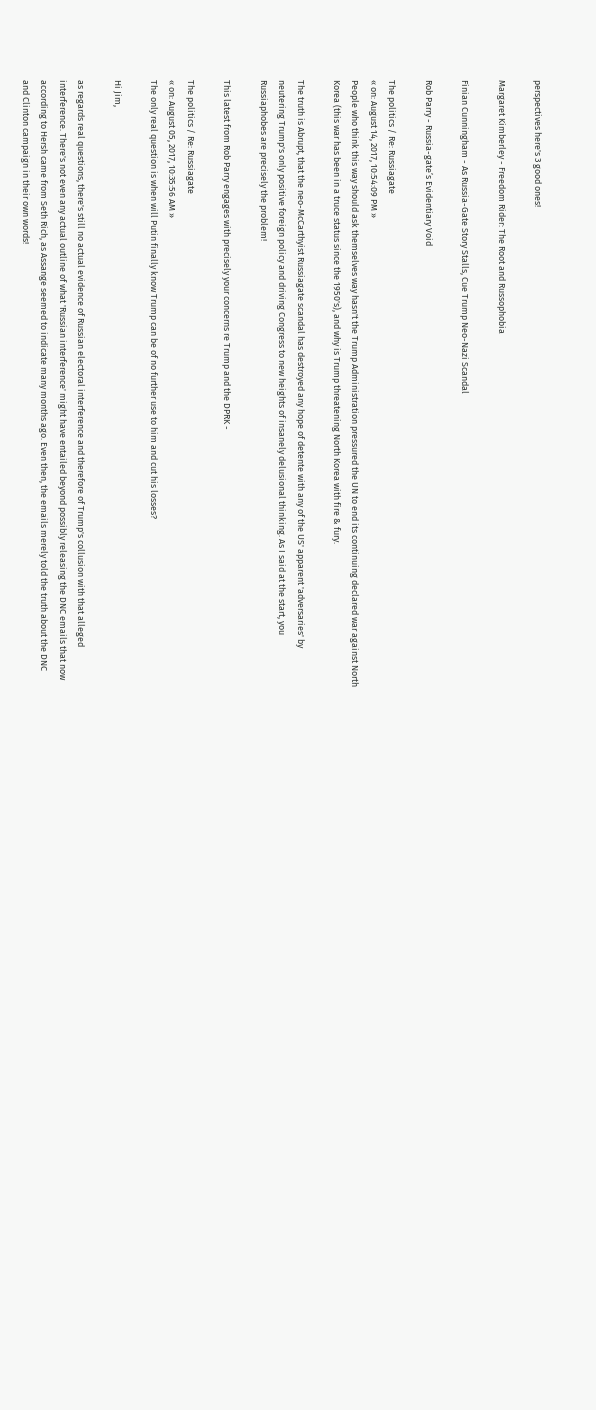perspectives here's 3 good ones!

Margaret Kimberley - Freedom Rider: The Root and Russophobia

Finian Cunningham - As Russia-Gate Story Stalls, Cue Trump Neo-Nazi Scandal

Rob Parry - Russia-gate’s Evidentiary Void

The politics / Re: Russiagate
« on: August 14, 2017, 10:54:09 PM »
People who think this way should ask themselves way hasn't the Trump Administration pressured the UN to end its continuing declared war against North Korea (this war has been in a truce status since the 1950's), and why is Trump threatening North Korea with fire & fury.

The truth is Abrupt, that the neo-McCarthyist Russiagate scandal has destroyed any hope of detente with any of the US' apparent 'adversaries' by neutering Trump's only positive foreign policy and driving Congress to new heights of insanely delusional thinking. As I said at the start, you Russiaphobes are precisely the problem!

This latest from Rob Parry engages with precisely your concerns re Trump and the DPRK -

The politics / Re: Russiagate
« on: August 05, 2017, 10:35:56 AM »
The only real question is when will Putin finally know Trump can be of no further use to him and cut his losses?

Hi Jim,

as regards real questions, there's still no actual evidence of Russian electoral interference and therefore of Trump's collusion with that alleged interference. There's not even any actual outline of what 'Russian interference' might have entailed beyond possibly releasing the DNC emails that now according to Hersh came from Seth Rich, as Assange seemed to indicate many months ago. Even then, the emails merely told the truth about the DNC and Clinton campaign in their own words!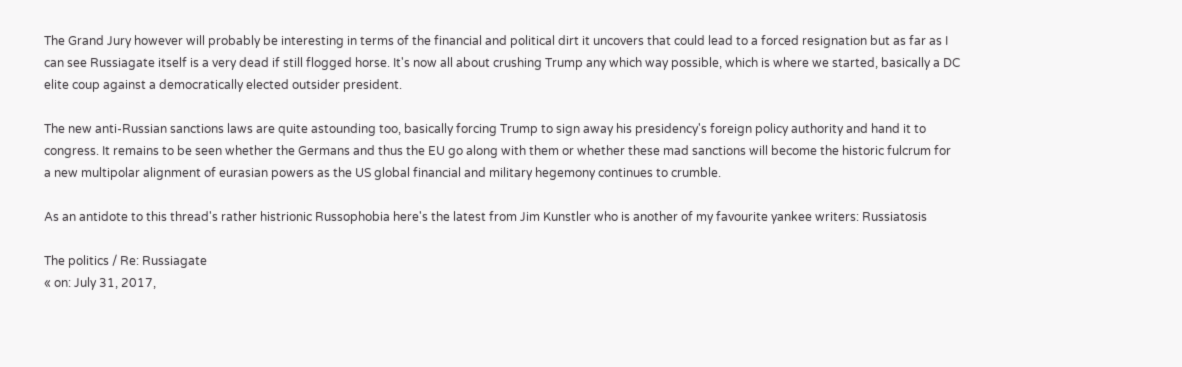The Grand Jury however will probably be interesting in terms of the financial and political dirt it uncovers that could lead to a forced resignation but as far as I can see Russiagate itself is a very dead if still flogged horse. It's now all about crushing Trump any which way possible, which is where we started, basically a DC elite coup against a democratically elected outsider president.

The new anti-Russian sanctions laws are quite astounding too, basically forcing Trump to sign away his presidency's foreign policy authority and hand it to congress. It remains to be seen whether the Germans and thus the EU go along with them or whether these mad sanctions will become the historic fulcrum for a new multipolar alignment of eurasian powers as the US global financial and military hegemony continues to crumble.

As an antidote to this thread's rather histrionic Russophobia here's the latest from Jim Kunstler who is another of my favourite yankee writers: Russiatosis

The politics / Re: Russiagate
« on: July 31, 2017,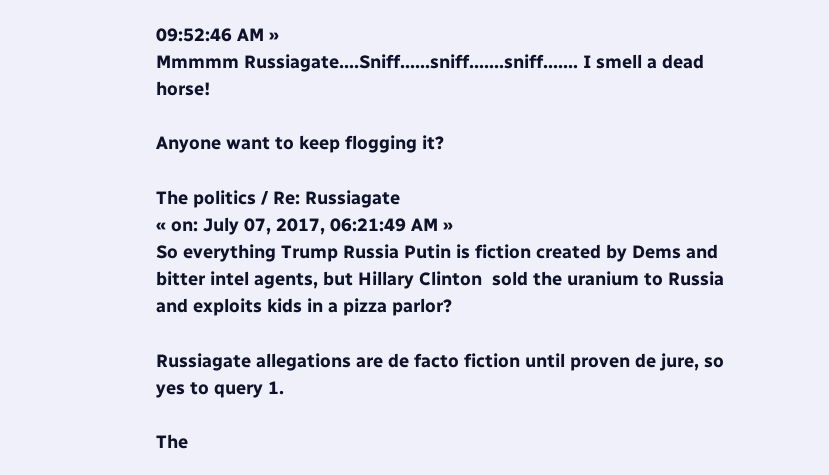09:52:46 AM »
Mmmmm Russiagate....Sniff......sniff.......sniff....... I smell a dead horse!

Anyone want to keep flogging it?

The politics / Re: Russiagate
« on: July 07, 2017, 06:21:49 AM »
So everything Trump Russia Putin is fiction created by Dems and bitter intel agents, but Hillary Clinton  sold the uranium to Russia and exploits kids in a pizza parlor?

Russiagate allegations are de facto fiction until proven de jure, so yes to query 1.

The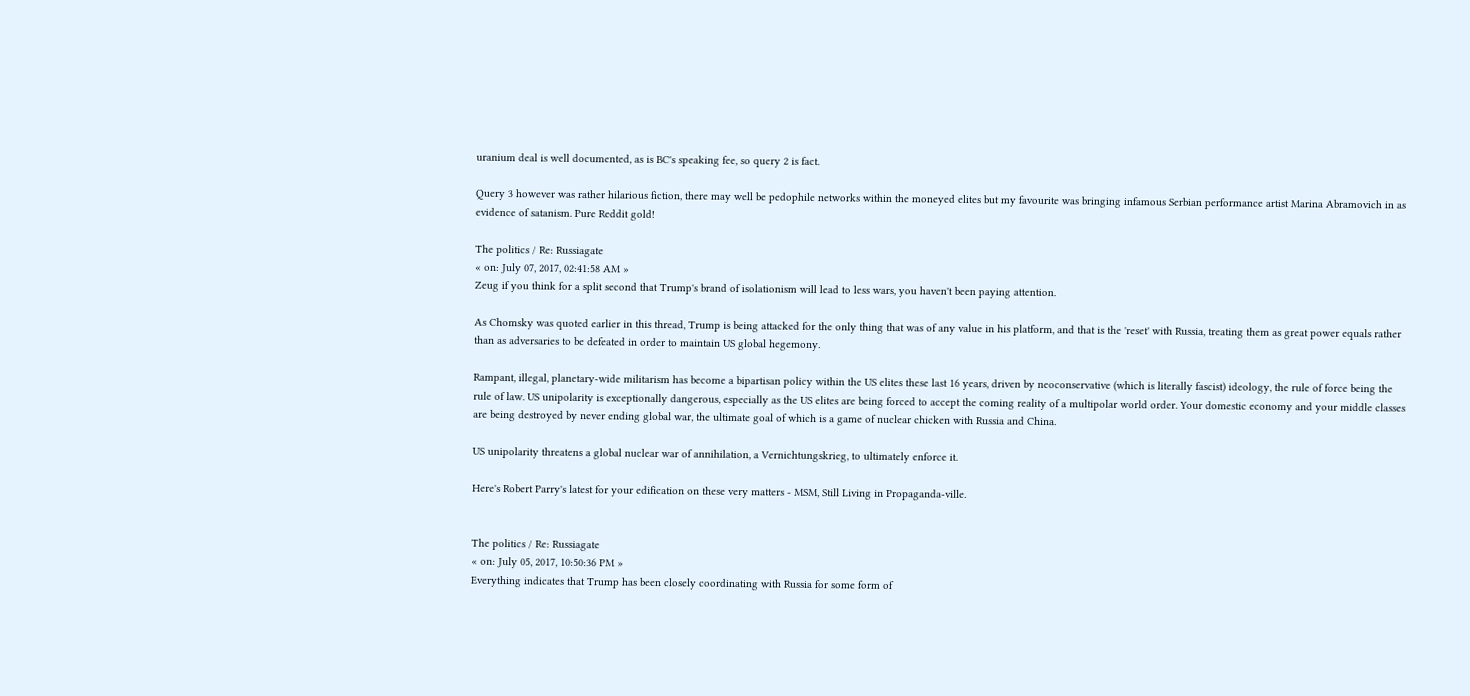uranium deal is well documented, as is BC's speaking fee, so query 2 is fact.

Query 3 however was rather hilarious fiction, there may well be pedophile networks within the moneyed elites but my favourite was bringing infamous Serbian performance artist Marina Abramovich in as evidence of satanism. Pure Reddit gold!

The politics / Re: Russiagate
« on: July 07, 2017, 02:41:58 AM »
Zeug if you think for a split second that Trump's brand of isolationism will lead to less wars, you haven't been paying attention.

As Chomsky was quoted earlier in this thread, Trump is being attacked for the only thing that was of any value in his platform, and that is the 'reset' with Russia, treating them as great power equals rather than as adversaries to be defeated in order to maintain US global hegemony.

Rampant, illegal, planetary-wide militarism has become a bipartisan policy within the US elites these last 16 years, driven by neoconservative (which is literally fascist) ideology, the rule of force being the rule of law. US unipolarity is exceptionally dangerous, especially as the US elites are being forced to accept the coming reality of a multipolar world order. Your domestic economy and your middle classes are being destroyed by never ending global war, the ultimate goal of which is a game of nuclear chicken with Russia and China.

US unipolarity threatens a global nuclear war of annihilation, a Vernichtungskrieg, to ultimately enforce it.

Here's Robert Parry's latest for your edification on these very matters - MSM, Still Living in Propaganda-ville.


The politics / Re: Russiagate
« on: July 05, 2017, 10:50:36 PM »
Everything indicates that Trump has been closely coordinating with Russia for some form of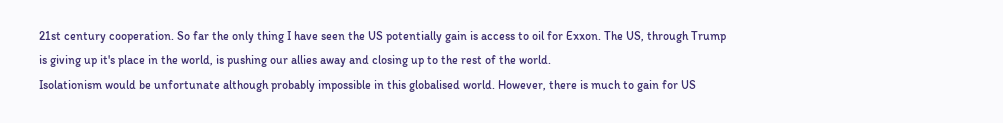21st century cooperation. So far the only thing I have seen the US potentially gain is access to oil for Exxon. The US, through Trump is giving up it's place in the world, is pushing our allies away and closing up to the rest of the world.
Isolationism would be unfortunate although probably impossible in this globalised world. However, there is much to gain for US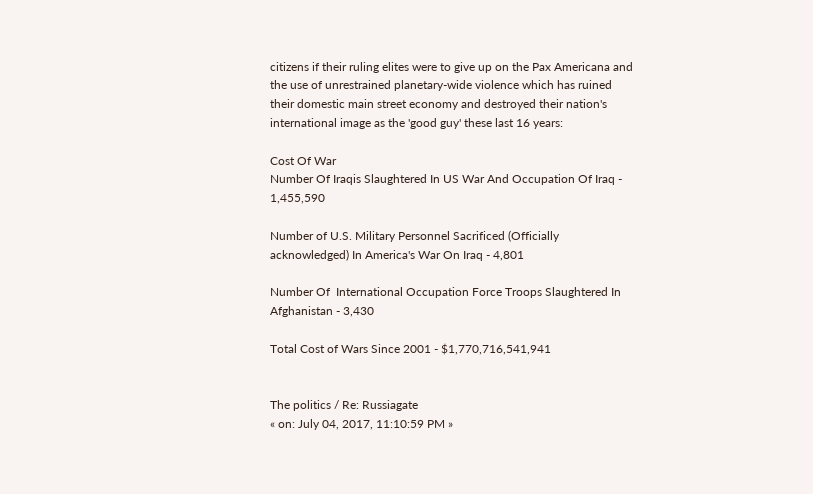citizens if their ruling elites were to give up on the Pax Americana and the use of unrestrained planetary-wide violence which has ruined their domestic main street economy and destroyed their nation's international image as the 'good guy' these last 16 years:

Cost Of War
Number Of Iraqis Slaughtered In US War And Occupation Of Iraq - 1,455,590

Number of U.S. Military Personnel Sacrificed (Officially acknowledged) In America's War On Iraq - 4,801

Number Of  International Occupation Force Troops Slaughtered In Afghanistan - 3,430

Total Cost of Wars Since 2001 - $1,770,716,541,941


The politics / Re: Russiagate
« on: July 04, 2017, 11:10:59 PM »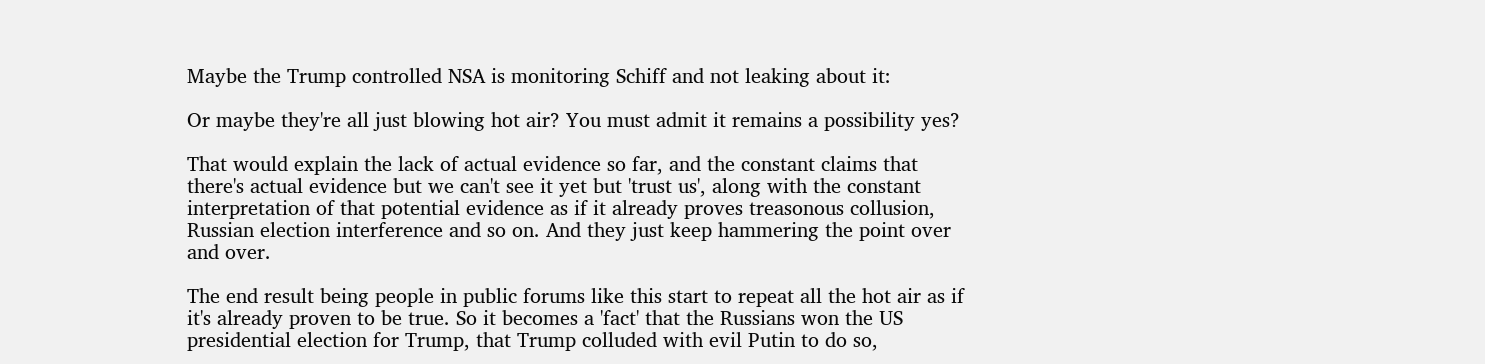Maybe the Trump controlled NSA is monitoring Schiff and not leaking about it:

Or maybe they're all just blowing hot air? You must admit it remains a possibility yes?

That would explain the lack of actual evidence so far, and the constant claims that there's actual evidence but we can't see it yet but 'trust us', along with the constant interpretation of that potential evidence as if it already proves treasonous collusion, Russian election interference and so on. And they just keep hammering the point over and over.

The end result being people in public forums like this start to repeat all the hot air as if it's already proven to be true. So it becomes a 'fact' that the Russians won the US presidential election for Trump, that Trump colluded with evil Putin to do so,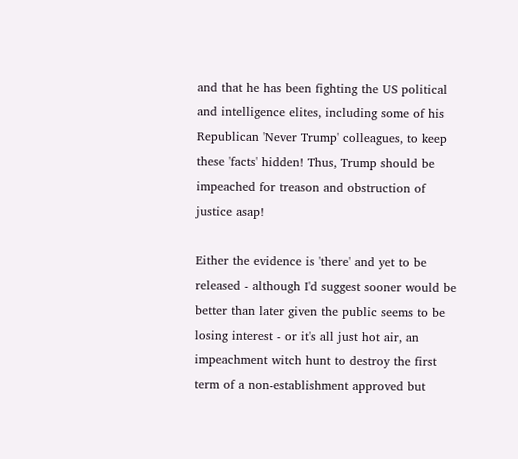and that he has been fighting the US political and intelligence elites, including some of his Republican 'Never Trump' colleagues, to keep these 'facts' hidden! Thus, Trump should be impeached for treason and obstruction of justice asap!

Either the evidence is 'there' and yet to be released - although I'd suggest sooner would be better than later given the public seems to be losing interest - or it's all just hot air, an impeachment witch hunt to destroy the first term of a non-establishment approved but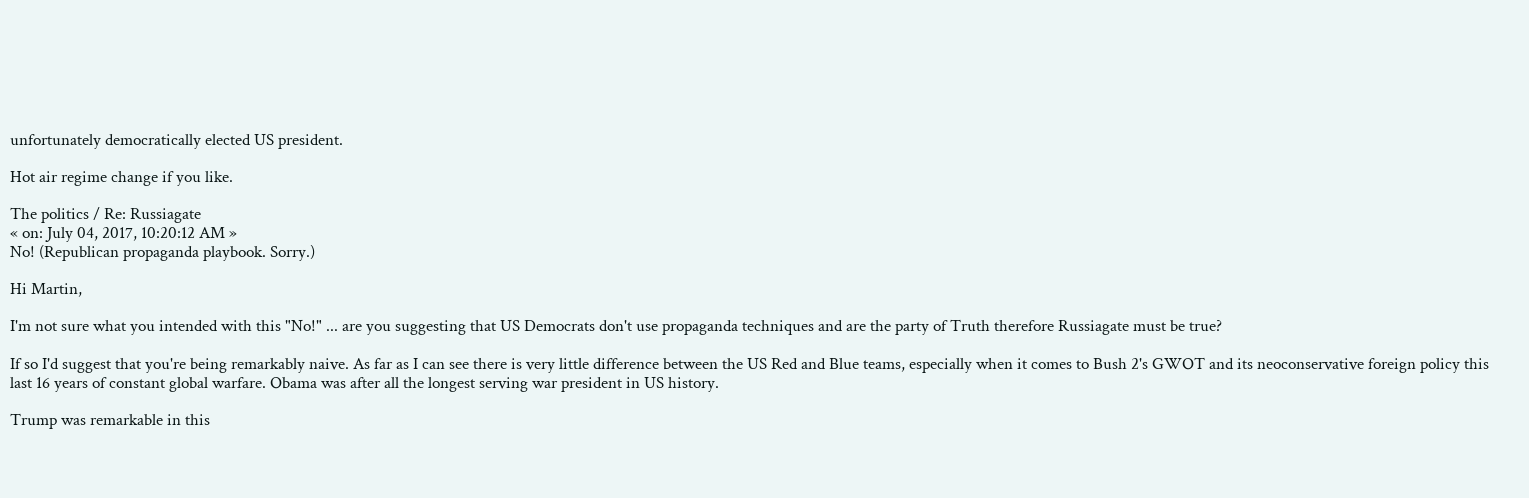unfortunately democratically elected US president.

Hot air regime change if you like.

The politics / Re: Russiagate
« on: July 04, 2017, 10:20:12 AM »
No! (Republican propaganda playbook. Sorry.)

Hi Martin,

I'm not sure what you intended with this "No!" ... are you suggesting that US Democrats don't use propaganda techniques and are the party of Truth therefore Russiagate must be true?

If so I'd suggest that you're being remarkably naive. As far as I can see there is very little difference between the US Red and Blue teams, especially when it comes to Bush 2's GWOT and its neoconservative foreign policy this last 16 years of constant global warfare. Obama was after all the longest serving war president in US history.

Trump was remarkable in this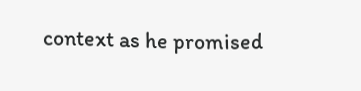context as he promised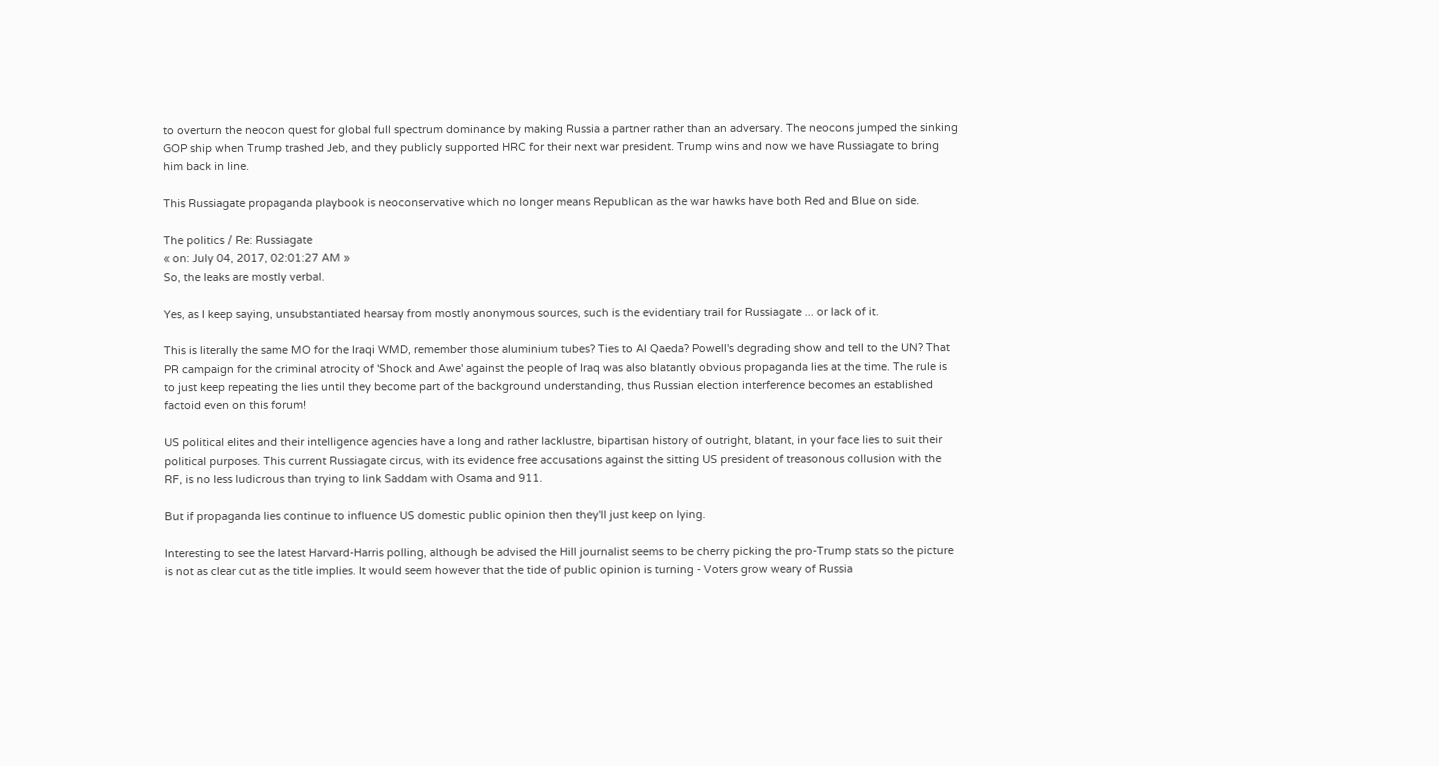to overturn the neocon quest for global full spectrum dominance by making Russia a partner rather than an adversary. The neocons jumped the sinking GOP ship when Trump trashed Jeb, and they publicly supported HRC for their next war president. Trump wins and now we have Russiagate to bring him back in line.

This Russiagate propaganda playbook is neoconservative which no longer means Republican as the war hawks have both Red and Blue on side.

The politics / Re: Russiagate
« on: July 04, 2017, 02:01:27 AM »
So, the leaks are mostly verbal.

Yes, as I keep saying, unsubstantiated hearsay from mostly anonymous sources, such is the evidentiary trail for Russiagate ... or lack of it.

This is literally the same MO for the Iraqi WMD, remember those aluminium tubes? Ties to Al Qaeda? Powell's degrading show and tell to the UN? That PR campaign for the criminal atrocity of 'Shock and Awe' against the people of Iraq was also blatantly obvious propaganda lies at the time. The rule is to just keep repeating the lies until they become part of the background understanding, thus Russian election interference becomes an established factoid even on this forum!

US political elites and their intelligence agencies have a long and rather lacklustre, bipartisan history of outright, blatant, in your face lies to suit their political purposes. This current Russiagate circus, with its evidence free accusations against the sitting US president of treasonous collusion with the RF, is no less ludicrous than trying to link Saddam with Osama and 911.

But if propaganda lies continue to influence US domestic public opinion then they'll just keep on lying.

Interesting to see the latest Harvard-Harris polling, although be advised the Hill journalist seems to be cherry picking the pro-Trump stats so the picture is not as clear cut as the title implies. It would seem however that the tide of public opinion is turning - Voters grow weary of Russia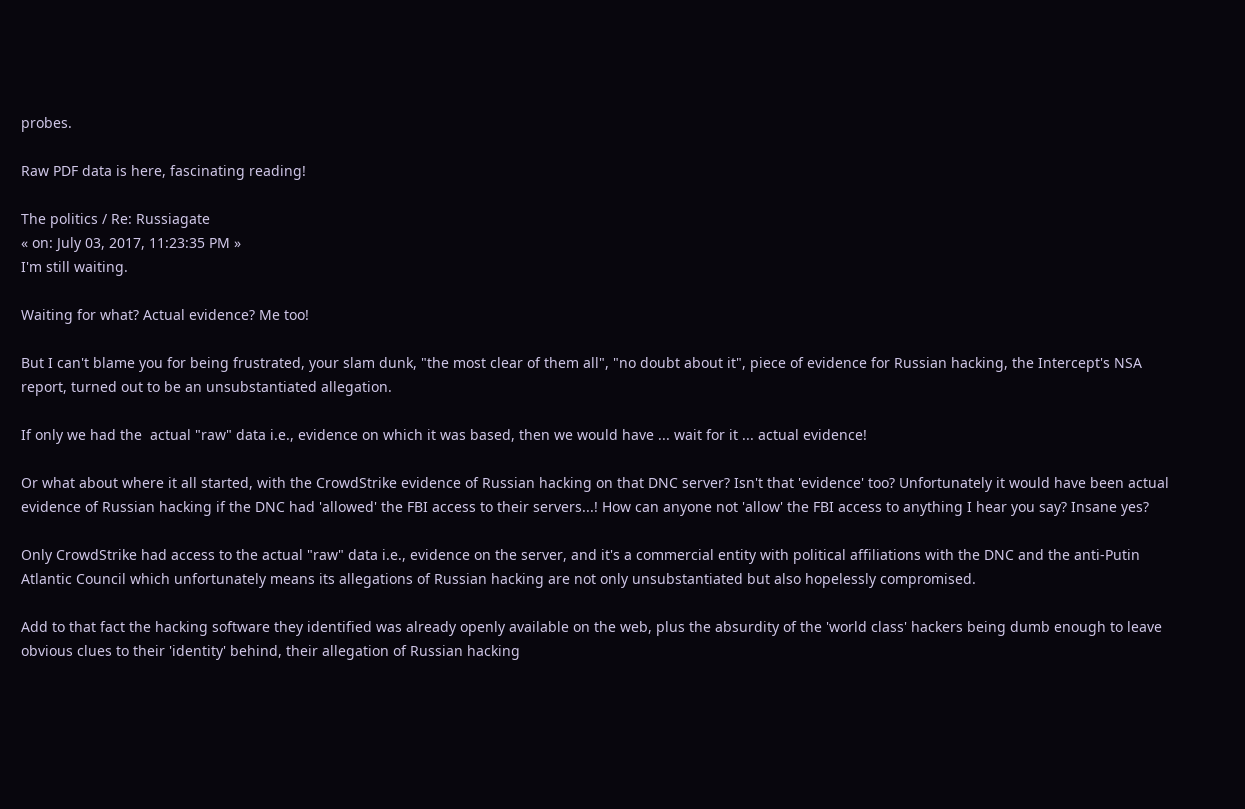probes.

Raw PDF data is here, fascinating reading!

The politics / Re: Russiagate
« on: July 03, 2017, 11:23:35 PM »
I'm still waiting.

Waiting for what? Actual evidence? Me too!

But I can't blame you for being frustrated, your slam dunk, "the most clear of them all", "no doubt about it", piece of evidence for Russian hacking, the Intercept's NSA report, turned out to be an unsubstantiated allegation.

If only we had the  actual "raw" data i.e., evidence on which it was based, then we would have ... wait for it ... actual evidence!

Or what about where it all started, with the CrowdStrike evidence of Russian hacking on that DNC server? Isn't that 'evidence' too? Unfortunately it would have been actual evidence of Russian hacking if the DNC had 'allowed' the FBI access to their servers...! How can anyone not 'allow' the FBI access to anything I hear you say? Insane yes?

Only CrowdStrike had access to the actual "raw" data i.e., evidence on the server, and it's a commercial entity with political affiliations with the DNC and the anti-Putin Atlantic Council which unfortunately means its allegations of Russian hacking are not only unsubstantiated but also hopelessly compromised.

Add to that fact the hacking software they identified was already openly available on the web, plus the absurdity of the 'world class' hackers being dumb enough to leave obvious clues to their 'identity' behind, their allegation of Russian hacking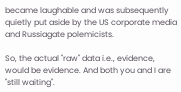became laughable and was subsequently quietly put aside by the US corporate media and Russiagate polemicists.

So, the actual "raw" data i.e., evidence, would be evidence. And both you and I are "still waiting".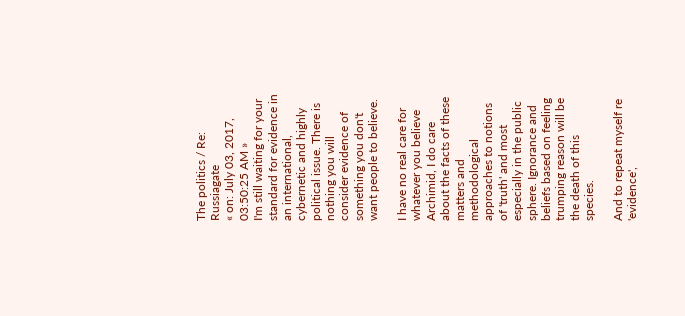The politics / Re: Russiagate
« on: July 03, 2017, 03:50:25 AM »
I'm still waiting for your standard for evidence in an international, cybernetic and highly political issue. There is nothing you will consider evidence of something you don't want people to believe.

I have no real care for whatever you believe Archimid, I do care about the facts of these matters and methodological approaches to notions of 'truth' and most especially in the public sphere. Ignorance and beliefs based on feeling trumping reason will be the death of this species.

And to repeat myself re 'evidence',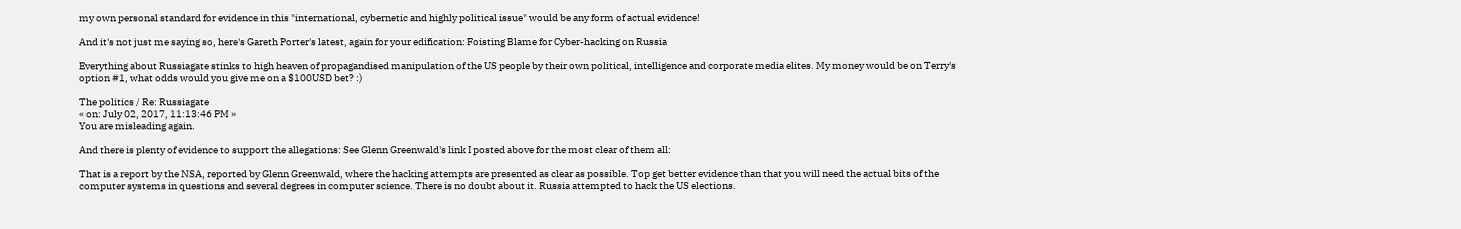my own personal standard for evidence in this "international, cybernetic and highly political issue" would be any form of actual evidence!

And it's not just me saying so, here's Gareth Porter's latest, again for your edification: Foisting Blame for Cyber-hacking on Russia

Everything about Russiagate stinks to high heaven of propagandised manipulation of the US people by their own political, intelligence and corporate media elites. My money would be on Terry's option #1, what odds would you give me on a $100USD bet? :)

The politics / Re: Russiagate
« on: July 02, 2017, 11:13:46 PM »
You are misleading again.

And there is plenty of evidence to support the allegations: See Glenn Greenwald's link I posted above for the most clear of them all:

That is a report by the NSA, reported by Glenn Greenwald, where the hacking attempts are presented as clear as possible. Top get better evidence than that you will need the actual bits of the computer systems in questions and several degrees in computer science. There is no doubt about it. Russia attempted to hack the US elections.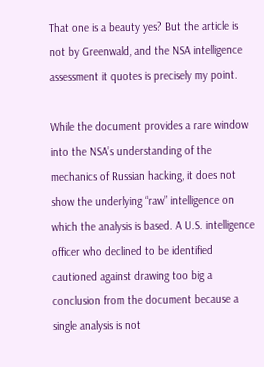That one is a beauty yes? But the article is not by Greenwald, and the NSA intelligence assessment it quotes is precisely my point.

While the document provides a rare window into the NSA’s understanding of the mechanics of Russian hacking, it does not show the underlying “raw” intelligence on which the analysis is based. A U.S. intelligence officer who declined to be identified cautioned against drawing too big a conclusion from the document because a single analysis is not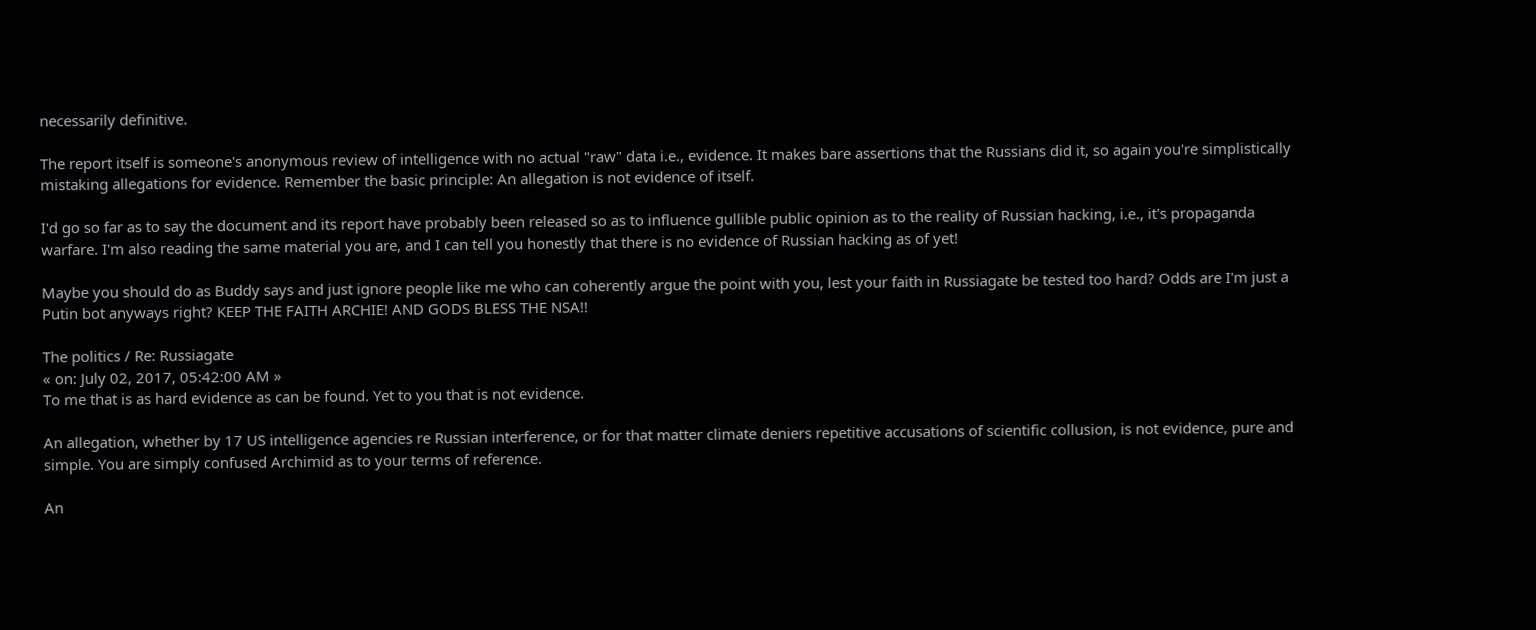necessarily definitive.

The report itself is someone's anonymous review of intelligence with no actual "raw" data i.e., evidence. It makes bare assertions that the Russians did it, so again you're simplistically mistaking allegations for evidence. Remember the basic principle: An allegation is not evidence of itself.

I'd go so far as to say the document and its report have probably been released so as to influence gullible public opinion as to the reality of Russian hacking, i.e., it's propaganda warfare. I'm also reading the same material you are, and I can tell you honestly that there is no evidence of Russian hacking as of yet!

Maybe you should do as Buddy says and just ignore people like me who can coherently argue the point with you, lest your faith in Russiagate be tested too hard? Odds are I'm just a Putin bot anyways right? KEEP THE FAITH ARCHIE! AND GODS BLESS THE NSA!!

The politics / Re: Russiagate
« on: July 02, 2017, 05:42:00 AM »
To me that is as hard evidence as can be found. Yet to you that is not evidence.

An allegation, whether by 17 US intelligence agencies re Russian interference, or for that matter climate deniers repetitive accusations of scientific collusion, is not evidence, pure and simple. You are simply confused Archimid as to your terms of reference.

An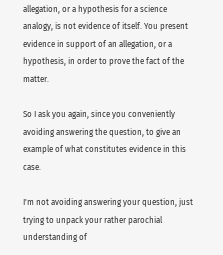allegation, or a hypothesis for a science analogy, is not evidence of itself. You present evidence in support of an allegation, or a hypothesis, in order to prove the fact of the matter.

So I ask you again, since you conveniently avoiding answering the question, to give an example of what constitutes evidence in this case.

I'm not avoiding answering your question, just trying to unpack your rather parochial understanding of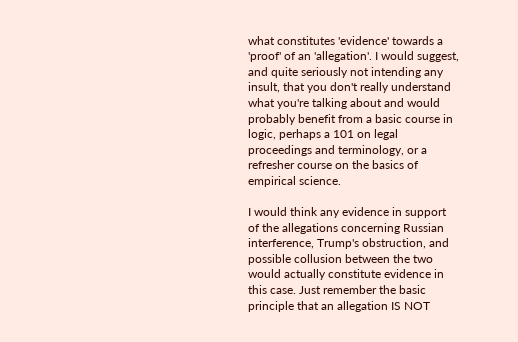what constitutes 'evidence' towards a 'proof' of an 'allegation'. I would suggest, and quite seriously not intending any insult, that you don't really understand what you're talking about and would probably benefit from a basic course in logic, perhaps a 101 on legal proceedings and terminology, or a refresher course on the basics of empirical science.

I would think any evidence in support of the allegations concerning Russian interference, Trump's obstruction, and possible collusion between the two would actually constitute evidence in this case. Just remember the basic principle that an allegation IS NOT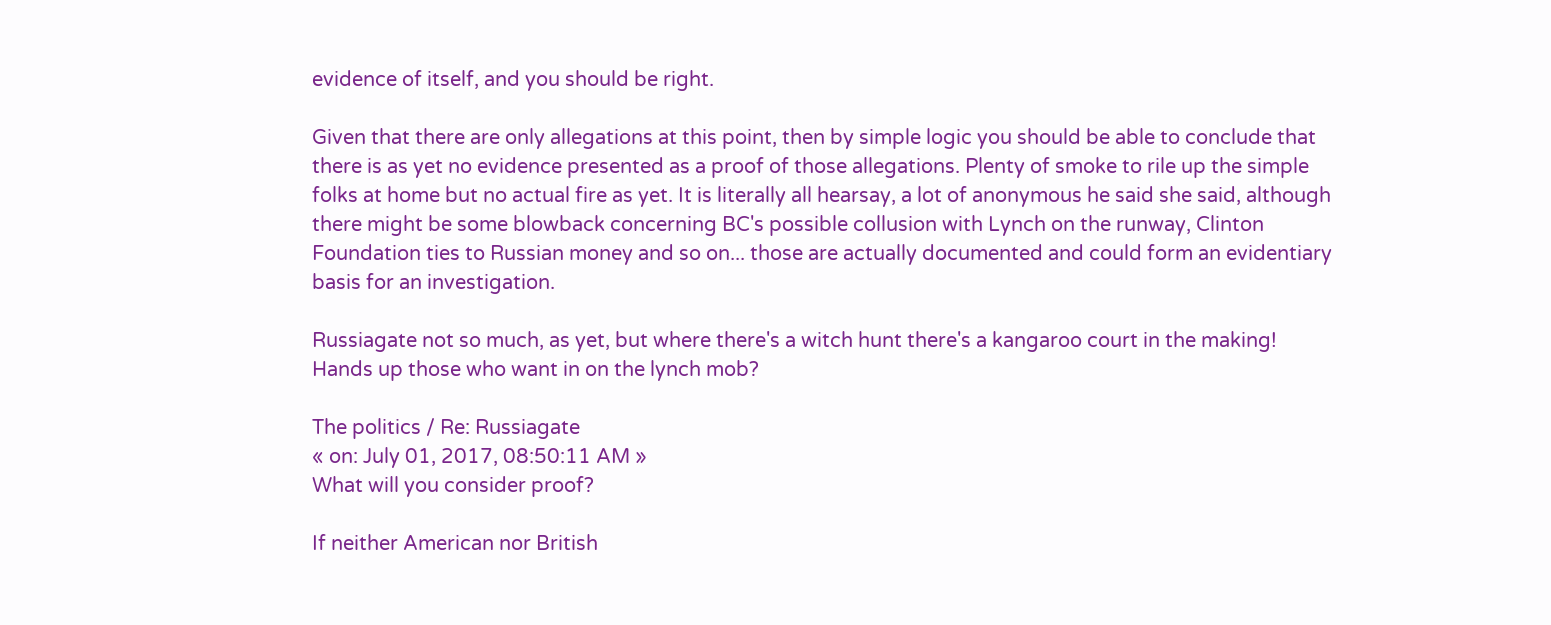evidence of itself, and you should be right.

Given that there are only allegations at this point, then by simple logic you should be able to conclude that there is as yet no evidence presented as a proof of those allegations. Plenty of smoke to rile up the simple folks at home but no actual fire as yet. It is literally all hearsay, a lot of anonymous he said she said, although there might be some blowback concerning BC's possible collusion with Lynch on the runway, Clinton Foundation ties to Russian money and so on... those are actually documented and could form an evidentiary basis for an investigation.

Russiagate not so much, as yet, but where there's a witch hunt there's a kangaroo court in the making! Hands up those who want in on the lynch mob?

The politics / Re: Russiagate
« on: July 01, 2017, 08:50:11 AM »
What will you consider proof?

If neither American nor British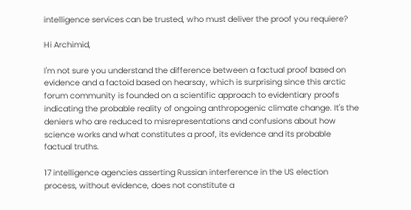intelligence services can be trusted, who must deliver the proof you requiere?

Hi Archimid,

I'm not sure you understand the difference between a factual proof based on evidence and a factoid based on hearsay, which is surprising since this arctic forum community is founded on a scientific approach to evidentiary proofs indicating the probable reality of ongoing anthropogenic climate change. It's the deniers who are reduced to misrepresentations and confusions about how science works and what constitutes a proof, its evidence and its probable factual truths.

17 intelligence agencies asserting Russian interference in the US election process, without evidence, does not constitute a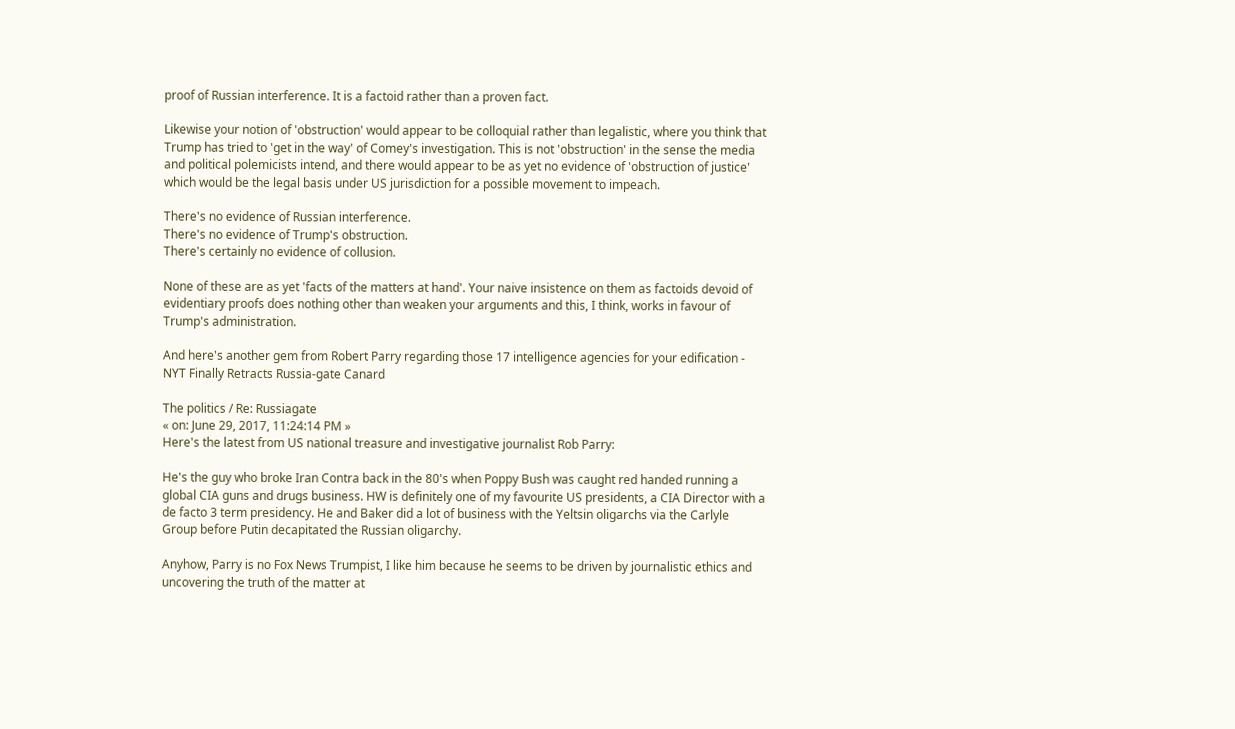proof of Russian interference. It is a factoid rather than a proven fact.

Likewise your notion of 'obstruction' would appear to be colloquial rather than legalistic, where you think that Trump has tried to 'get in the way' of Comey's investigation. This is not 'obstruction' in the sense the media and political polemicists intend, and there would appear to be as yet no evidence of 'obstruction of justice' which would be the legal basis under US jurisdiction for a possible movement to impeach.

There's no evidence of Russian interference.
There's no evidence of Trump's obstruction.
There's certainly no evidence of collusion.

None of these are as yet 'facts of the matters at hand'. Your naive insistence on them as factoids devoid of evidentiary proofs does nothing other than weaken your arguments and this, I think, works in favour of Trump's administration.

And here's another gem from Robert Parry regarding those 17 intelligence agencies for your edification - NYT Finally Retracts Russia-gate Canard

The politics / Re: Russiagate
« on: June 29, 2017, 11:24:14 PM »
Here's the latest from US national treasure and investigative journalist Rob Parry:

He's the guy who broke Iran Contra back in the 80's when Poppy Bush was caught red handed running a global CIA guns and drugs business. HW is definitely one of my favourite US presidents, a CIA Director with a de facto 3 term presidency. He and Baker did a lot of business with the Yeltsin oligarchs via the Carlyle Group before Putin decapitated the Russian oligarchy.

Anyhow, Parry is no Fox News Trumpist, I like him because he seems to be driven by journalistic ethics and uncovering the truth of the matter at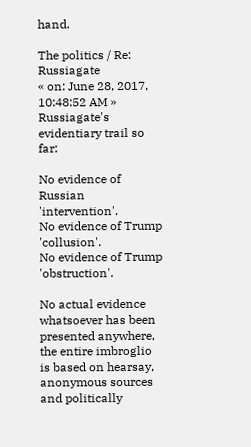hand.

The politics / Re: Russiagate
« on: June 28, 2017, 10:48:52 AM »
Russiagate's evidentiary trail so far:

No evidence of Russian 'intervention'.
No evidence of Trump 'collusion'.
No evidence of Trump 'obstruction'.

No actual evidence whatsoever has been presented anywhere, the entire imbroglio is based on hearsay, anonymous sources and politically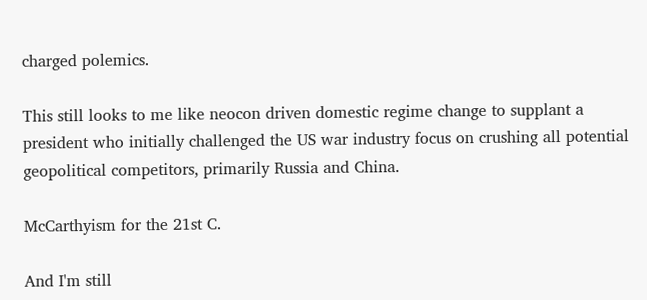charged polemics.

This still looks to me like neocon driven domestic regime change to supplant a president who initially challenged the US war industry focus on crushing all potential geopolitical competitors, primarily Russia and China.

McCarthyism for the 21st C.

And I'm still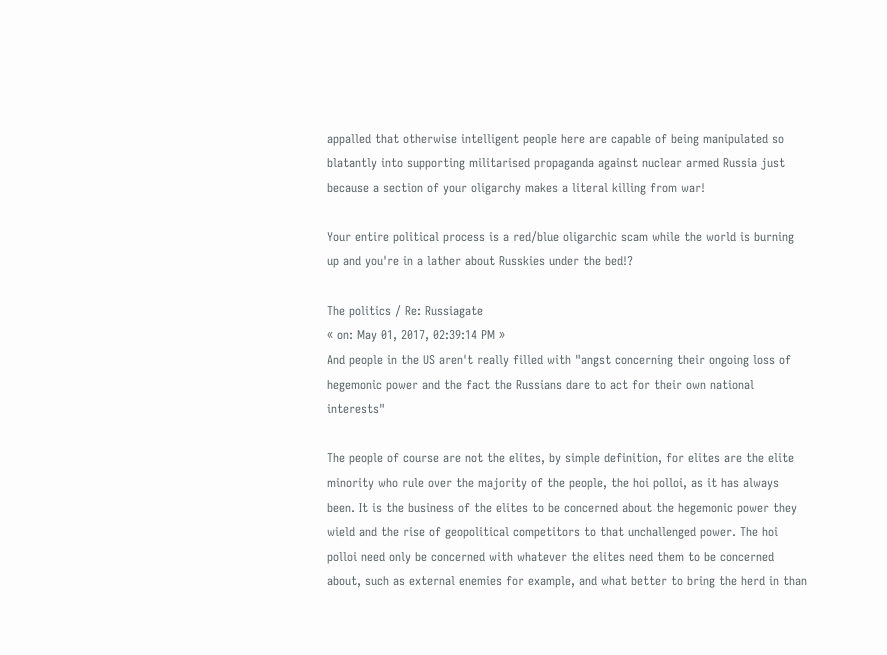appalled that otherwise intelligent people here are capable of being manipulated so blatantly into supporting militarised propaganda against nuclear armed Russia just because a section of your oligarchy makes a literal killing from war!

Your entire political process is a red/blue oligarchic scam while the world is burning up and you're in a lather about Russkies under the bed!?

The politics / Re: Russiagate
« on: May 01, 2017, 02:39:14 PM »
And people in the US aren't really filled with "angst concerning their ongoing loss of hegemonic power and the fact the Russians dare to act for their own national interests"

The people of course are not the elites, by simple definition, for elites are the elite minority who rule over the majority of the people, the hoi polloi, as it has always been. It is the business of the elites to be concerned about the hegemonic power they wield and the rise of geopolitical competitors to that unchallenged power. The hoi polloi need only be concerned with whatever the elites need them to be concerned about, such as external enemies for example, and what better to bring the herd in than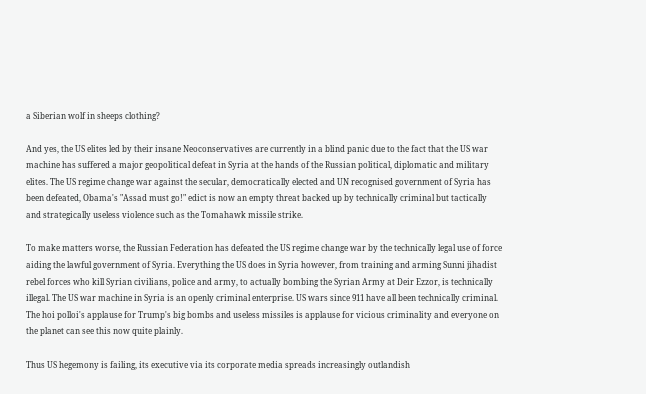a Siberian wolf in sheeps clothing?

And yes, the US elites led by their insane Neoconservatives are currently in a blind panic due to the fact that the US war machine has suffered a major geopolitical defeat in Syria at the hands of the Russian political, diplomatic and military elites. The US regime change war against the secular, democratically elected and UN recognised government of Syria has been defeated, Obama's "Assad must go!" edict is now an empty threat backed up by technically criminal but tactically and strategically useless violence such as the Tomahawk missile strike.

To make matters worse, the Russian Federation has defeated the US regime change war by the technically legal use of force aiding the lawful government of Syria. Everything the US does in Syria however, from training and arming Sunni jihadist rebel forces who kill Syrian civilians, police and army, to actually bombing the Syrian Army at Deir Ezzor, is technically illegal. The US war machine in Syria is an openly criminal enterprise. US wars since 911 have all been technically criminal. The hoi polloi's applause for Trump's big bombs and useless missiles is applause for vicious criminality and everyone on the planet can see this now quite plainly.

Thus US hegemony is failing, its executive via its corporate media spreads increasingly outlandish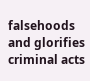falsehoods and glorifies criminal acts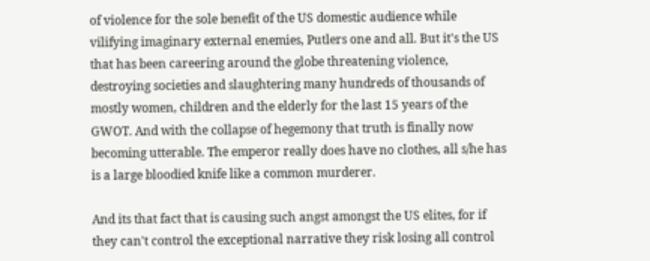of violence for the sole benefit of the US domestic audience while vilifying imaginary external enemies, Putlers one and all. But it's the US that has been careering around the globe threatening violence, destroying societies and slaughtering many hundreds of thousands of mostly women, children and the elderly for the last 15 years of the GWOT. And with the collapse of hegemony that truth is finally now becoming utterable. The emperor really does have no clothes, all s/he has is a large bloodied knife like a common murderer.

And its that fact that is causing such angst amongst the US elites, for if they can't control the exceptional narrative they risk losing all control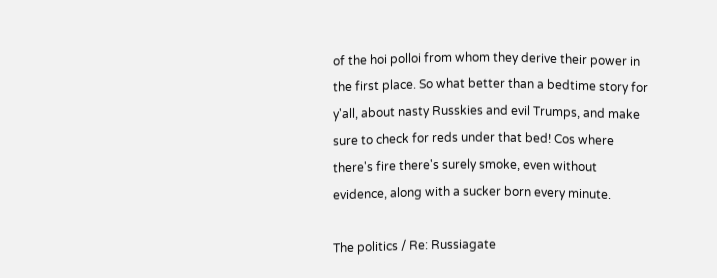of the hoi polloi from whom they derive their power in the first place. So what better than a bedtime story for y'all, about nasty Russkies and evil Trumps, and make sure to check for reds under that bed! Cos where there's fire there's surely smoke, even without evidence, along with a sucker born every minute.

The politics / Re: Russiagate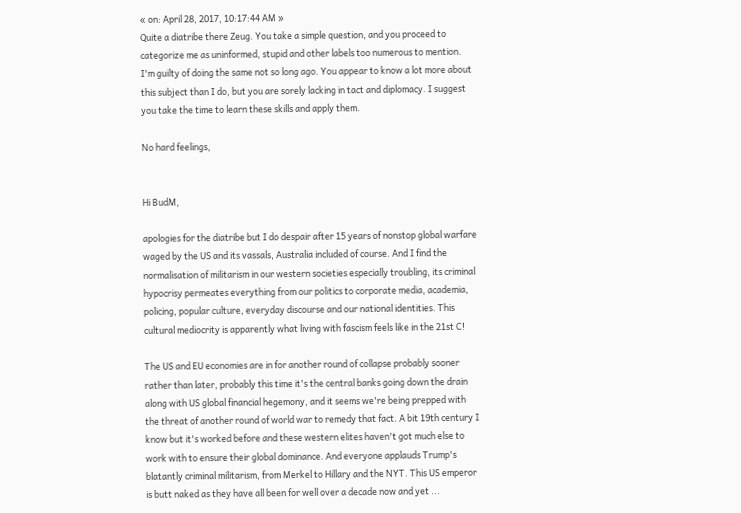« on: April 28, 2017, 10:17:44 AM »
Quite a diatribe there Zeug. You take a simple question, and you proceed to categorize me as uninformed, stupid and other labels too numerous to mention. I'm guilty of doing the same not so long ago. You appear to know a lot more about this subject than I do, but you are sorely lacking in tact and diplomacy. I suggest you take the time to learn these skills and apply them.

No hard feelings,


Hi BudM,

apologies for the diatribe but I do despair after 15 years of nonstop global warfare waged by the US and its vassals, Australia included of course. And I find the normalisation of militarism in our western societies especially troubling, its criminal hypocrisy permeates everything from our politics to corporate media, academia, policing, popular culture, everyday discourse and our national identities. This cultural mediocrity is apparently what living with fascism feels like in the 21st C!

The US and EU economies are in for another round of collapse probably sooner rather than later, probably this time it's the central banks going down the drain along with US global financial hegemony, and it seems we're being prepped with the threat of another round of world war to remedy that fact. A bit 19th century I know but it's worked before and these western elites haven't got much else to work with to ensure their global dominance. And everyone applauds Trump's blatantly criminal militarism, from Merkel to Hillary and the NYT. This US emperor is butt naked as they have all been for well over a decade now and yet ...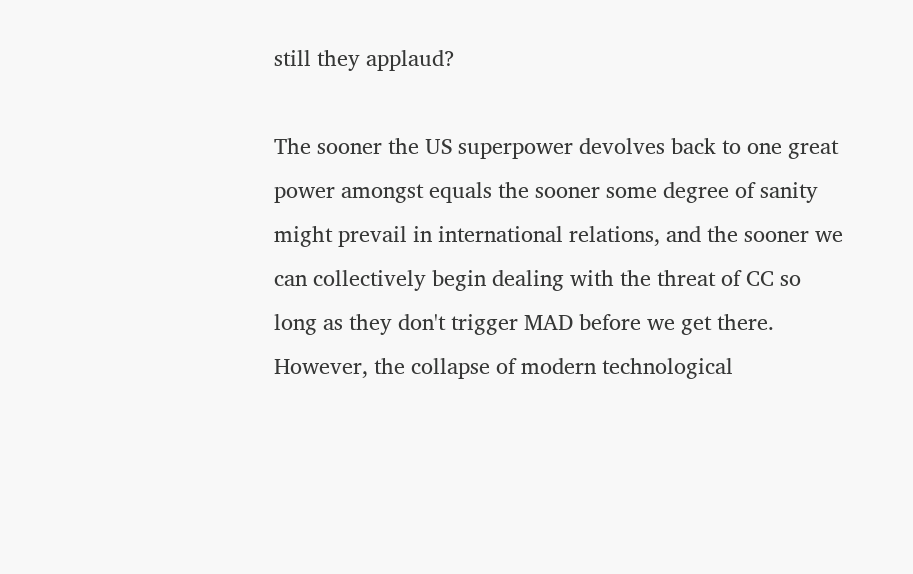still they applaud?

The sooner the US superpower devolves back to one great power amongst equals the sooner some degree of sanity might prevail in international relations, and the sooner we can collectively begin dealing with the threat of CC so long as they don't trigger MAD before we get there. However, the collapse of modern technological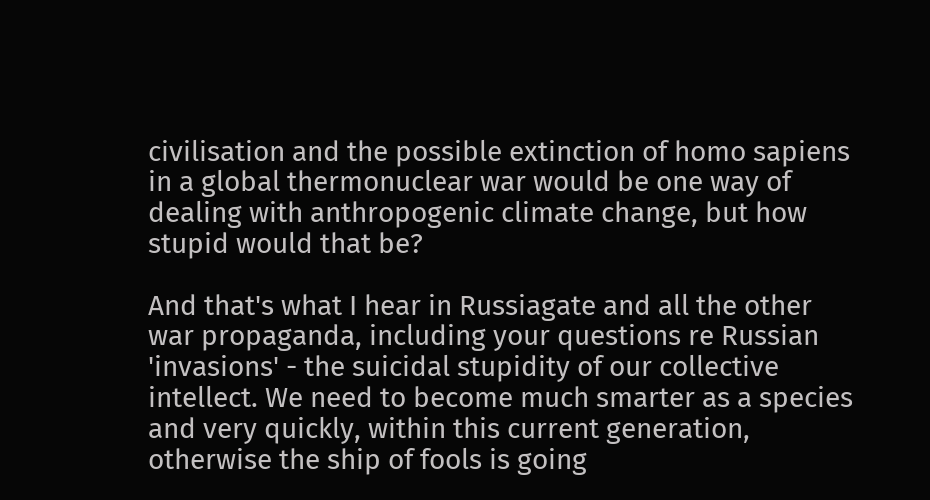civilisation and the possible extinction of homo sapiens in a global thermonuclear war would be one way of dealing with anthropogenic climate change, but how stupid would that be?

And that's what I hear in Russiagate and all the other war propaganda, including your questions re Russian 'invasions' - the suicidal stupidity of our collective intellect. We need to become much smarter as a species and very quickly, within this current generation, otherwise the ship of fools is going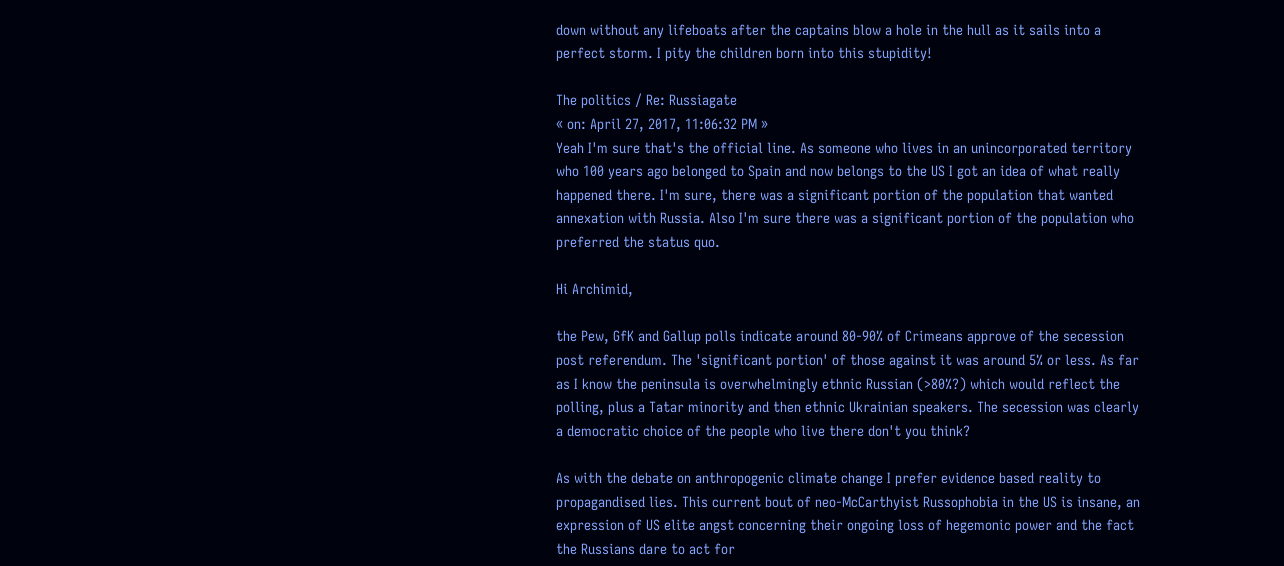down without any lifeboats after the captains blow a hole in the hull as it sails into a perfect storm. I pity the children born into this stupidity!

The politics / Re: Russiagate
« on: April 27, 2017, 11:06:32 PM »
Yeah I'm sure that's the official line. As someone who lives in an unincorporated territory who 100 years ago belonged to Spain and now belongs to the US I got an idea of what really happened there. I'm sure, there was a significant portion of the population that wanted annexation with Russia. Also I'm sure there was a significant portion of the population who preferred the status quo.

Hi Archimid,

the Pew, GfK and Gallup polls indicate around 80-90% of Crimeans approve of the secession post referendum. The 'significant portion' of those against it was around 5% or less. As far as I know the peninsula is overwhelmingly ethnic Russian (>80%?) which would reflect the polling, plus a Tatar minority and then ethnic Ukrainian speakers. The secession was clearly a democratic choice of the people who live there don't you think?

As with the debate on anthropogenic climate change I prefer evidence based reality to propagandised lies. This current bout of neo-McCarthyist Russophobia in the US is insane, an expression of US elite angst concerning their ongoing loss of hegemonic power and the fact the Russians dare to act for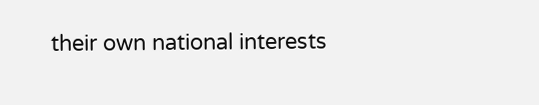their own national interests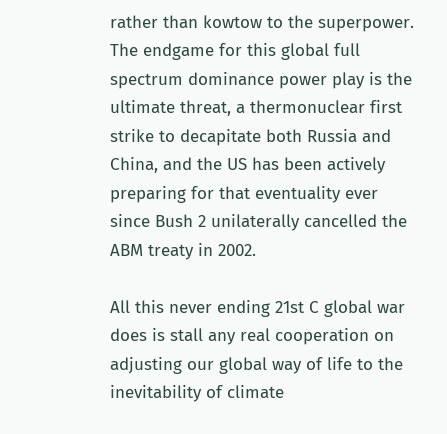rather than kowtow to the superpower. The endgame for this global full spectrum dominance power play is the ultimate threat, a thermonuclear first strike to decapitate both Russia and China, and the US has been actively preparing for that eventuality ever since Bush 2 unilaterally cancelled the ABM treaty in 2002.

All this never ending 21st C global war does is stall any real cooperation on adjusting our global way of life to the inevitability of climate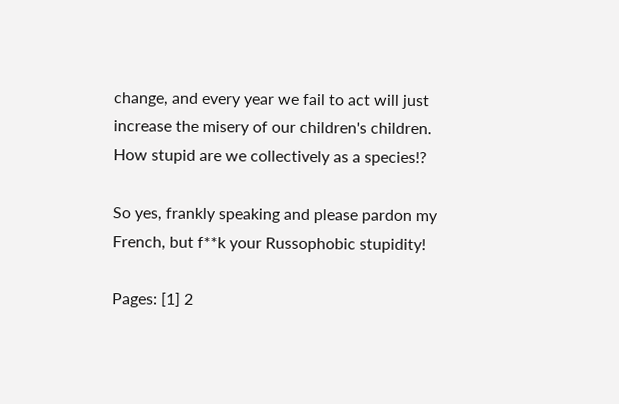change, and every year we fail to act will just increase the misery of our children's children. How stupid are we collectively as a species!?

So yes, frankly speaking and please pardon my French, but f**k your Russophobic stupidity!

Pages: [1] 2